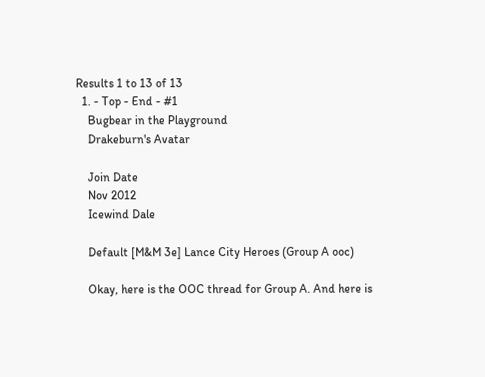Results 1 to 13 of 13
  1. - Top - End - #1
    Bugbear in the Playground
    Drakeburn's Avatar

    Join Date
    Nov 2012
    Icewind Dale

    Default [M&M 3e] Lance City Heroes (Group A ooc)

    Okay, here is the OOC thread for Group A. And here is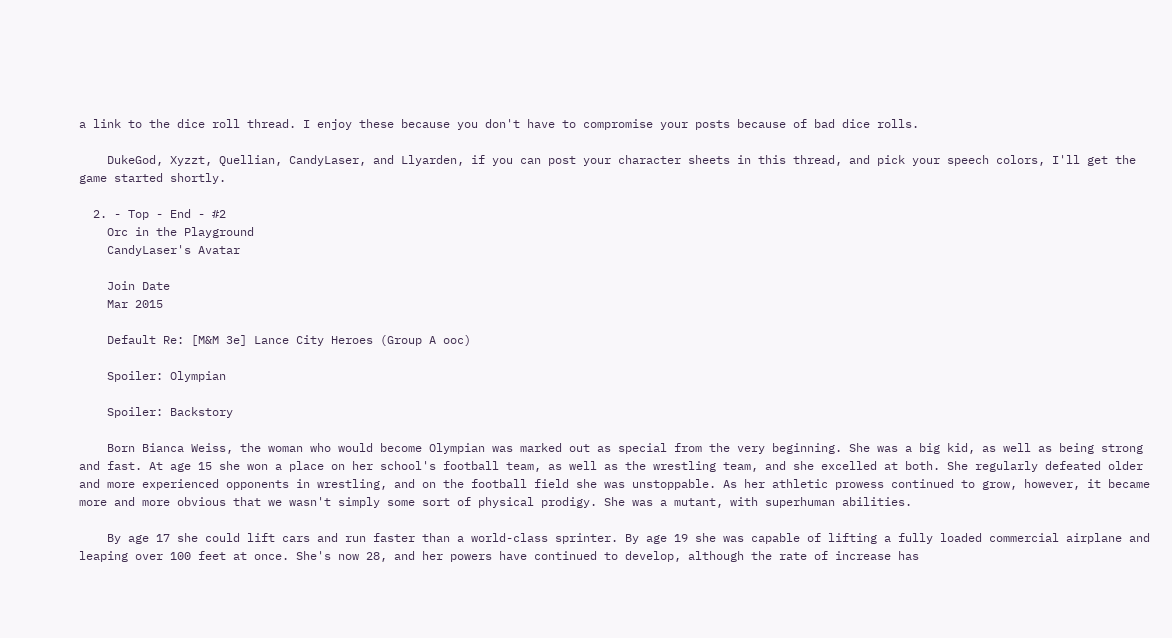a link to the dice roll thread. I enjoy these because you don't have to compromise your posts because of bad dice rolls.

    DukeGod, Xyzzt, Quellian, CandyLaser, and Llyarden, if you can post your character sheets in this thread, and pick your speech colors, I'll get the game started shortly.

  2. - Top - End - #2
    Orc in the Playground
    CandyLaser's Avatar

    Join Date
    Mar 2015

    Default Re: [M&M 3e] Lance City Heroes (Group A ooc)

    Spoiler: Olympian

    Spoiler: Backstory

    Born Bianca Weiss, the woman who would become Olympian was marked out as special from the very beginning. She was a big kid, as well as being strong and fast. At age 15 she won a place on her school's football team, as well as the wrestling team, and she excelled at both. She regularly defeated older and more experienced opponents in wrestling, and on the football field she was unstoppable. As her athletic prowess continued to grow, however, it became more and more obvious that we wasn't simply some sort of physical prodigy. She was a mutant, with superhuman abilities.

    By age 17 she could lift cars and run faster than a world-class sprinter. By age 19 she was capable of lifting a fully loaded commercial airplane and leaping over 100 feet at once. She's now 28, and her powers have continued to develop, although the rate of increase has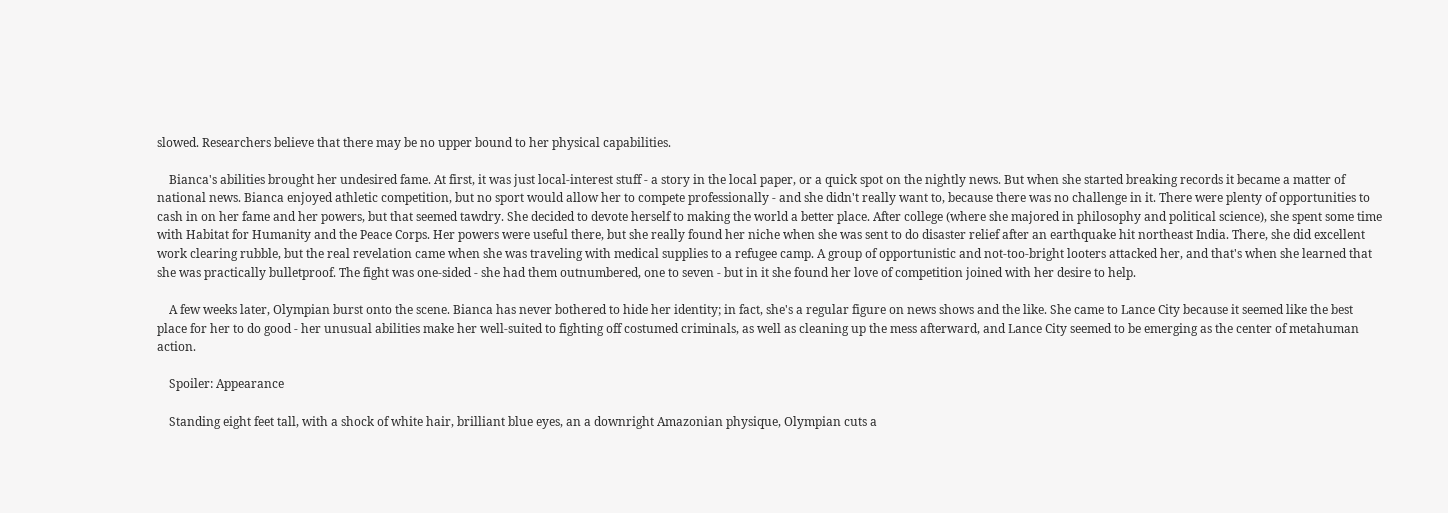slowed. Researchers believe that there may be no upper bound to her physical capabilities.

    Bianca's abilities brought her undesired fame. At first, it was just local-interest stuff - a story in the local paper, or a quick spot on the nightly news. But when she started breaking records it became a matter of national news. Bianca enjoyed athletic competition, but no sport would allow her to compete professionally - and she didn't really want to, because there was no challenge in it. There were plenty of opportunities to cash in on her fame and her powers, but that seemed tawdry. She decided to devote herself to making the world a better place. After college (where she majored in philosophy and political science), she spent some time with Habitat for Humanity and the Peace Corps. Her powers were useful there, but she really found her niche when she was sent to do disaster relief after an earthquake hit northeast India. There, she did excellent work clearing rubble, but the real revelation came when she was traveling with medical supplies to a refugee camp. A group of opportunistic and not-too-bright looters attacked her, and that's when she learned that she was practically bulletproof. The fight was one-sided - she had them outnumbered, one to seven - but in it she found her love of competition joined with her desire to help.

    A few weeks later, Olympian burst onto the scene. Bianca has never bothered to hide her identity; in fact, she's a regular figure on news shows and the like. She came to Lance City because it seemed like the best place for her to do good - her unusual abilities make her well-suited to fighting off costumed criminals, as well as cleaning up the mess afterward, and Lance City seemed to be emerging as the center of metahuman action.

    Spoiler: Appearance

    Standing eight feet tall, with a shock of white hair, brilliant blue eyes, an a downright Amazonian physique, Olympian cuts a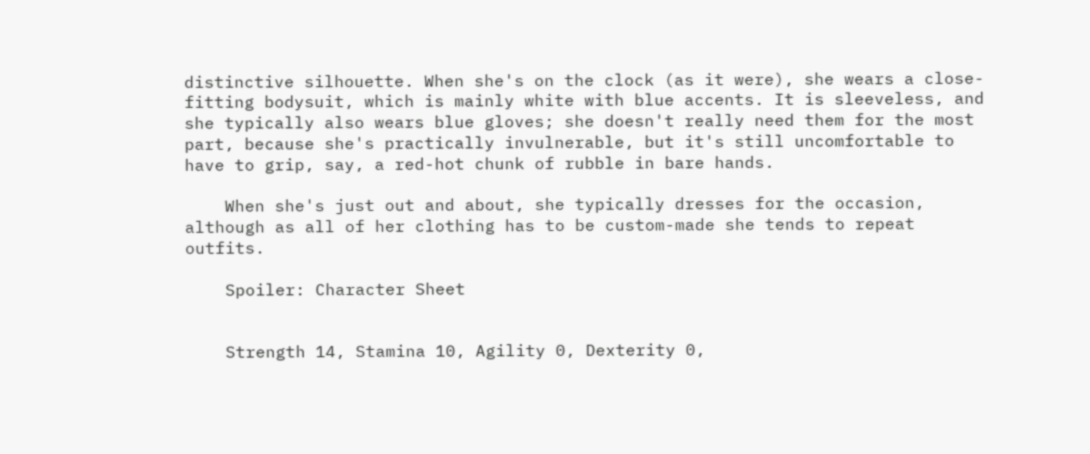distinctive silhouette. When she's on the clock (as it were), she wears a close-fitting bodysuit, which is mainly white with blue accents. It is sleeveless, and she typically also wears blue gloves; she doesn't really need them for the most part, because she's practically invulnerable, but it's still uncomfortable to have to grip, say, a red-hot chunk of rubble in bare hands.

    When she's just out and about, she typically dresses for the occasion, although as all of her clothing has to be custom-made she tends to repeat outfits.

    Spoiler: Character Sheet


    Strength 14, Stamina 10, Agility 0, Dexterity 0,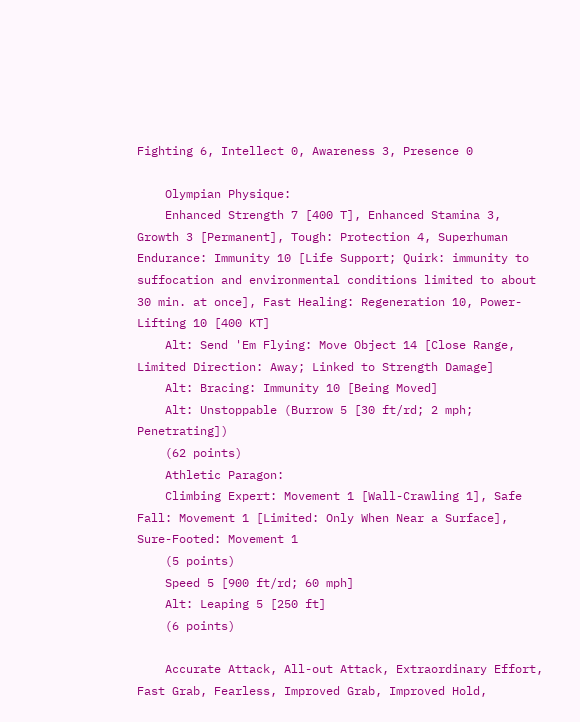Fighting 6, Intellect 0, Awareness 3, Presence 0

    Olympian Physique:
    Enhanced Strength 7 [400 T], Enhanced Stamina 3, Growth 3 [Permanent], Tough: Protection 4, Superhuman Endurance: Immunity 10 [Life Support; Quirk: immunity to suffocation and environmental conditions limited to about 30 min. at once], Fast Healing: Regeneration 10, Power-Lifting 10 [400 KT]
    Alt: Send 'Em Flying: Move Object 14 [Close Range, Limited Direction: Away; Linked to Strength Damage]
    Alt: Bracing: Immunity 10 [Being Moved]
    Alt: Unstoppable (Burrow 5 [30 ft/rd; 2 mph; Penetrating])
    (62 points)
    Athletic Paragon:
    Climbing Expert: Movement 1 [Wall-Crawling 1], Safe Fall: Movement 1 [Limited: Only When Near a Surface], Sure-Footed: Movement 1
    (5 points)
    Speed 5 [900 ft/rd; 60 mph]
    Alt: Leaping 5 [250 ft]
    (6 points)

    Accurate Attack, All-out Attack, Extraordinary Effort, Fast Grab, Fearless, Improved Grab, Improved Hold,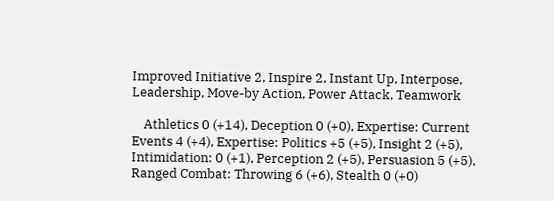Improved Initiative 2, Inspire 2, Instant Up, Interpose, Leadership, Move-by Action, Power Attack, Teamwork

    Athletics 0 (+14), Deception 0 (+0), Expertise: Current Events 4 (+4), Expertise: Politics +5 (+5), Insight 2 (+5), Intimidation: 0 (+1), Perception 2 (+5), Persuasion 5 (+5), Ranged Combat: Throwing 6 (+6), Stealth 0 (+0)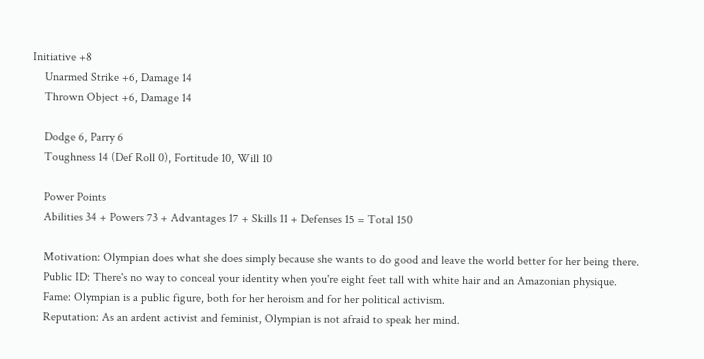Initiative +8
    Unarmed Strike +6, Damage 14
    Thrown Object +6, Damage 14

    Dodge 6, Parry 6
    Toughness 14 (Def Roll 0), Fortitude 10, Will 10

    Power Points
    Abilities 34 + Powers 73 + Advantages 17 + Skills 11 + Defenses 15 = Total 150

    Motivation: Olympian does what she does simply because she wants to do good and leave the world better for her being there.
    Public ID: There's no way to conceal your identity when you're eight feet tall with white hair and an Amazonian physique.
    Fame: Olympian is a public figure, both for her heroism and for her political activism.
    Reputation: As an ardent activist and feminist, Olympian is not afraid to speak her mind.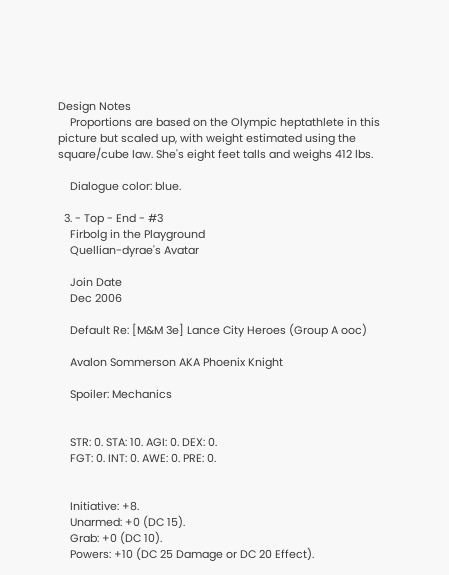Design Notes
    Proportions are based on the Olympic heptathlete in this picture but scaled up, with weight estimated using the square/cube law. She's eight feet talls and weighs 412 lbs.

    Dialogue color: blue.

  3. - Top - End - #3
    Firbolg in the Playground
    Quellian-dyrae's Avatar

    Join Date
    Dec 2006

    Default Re: [M&M 3e] Lance City Heroes (Group A ooc)

    Avalon Sommerson AKA Phoenix Knight

    Spoiler: Mechanics


    STR: 0. STA: 10. AGI: 0. DEX: 0.
    FGT: 0. INT: 0. AWE: 0. PRE: 0.


    Initiative: +8.
    Unarmed: +0 (DC 15).
    Grab: +0 (DC 10).
    Powers: +10 (DC 25 Damage or DC 20 Effect).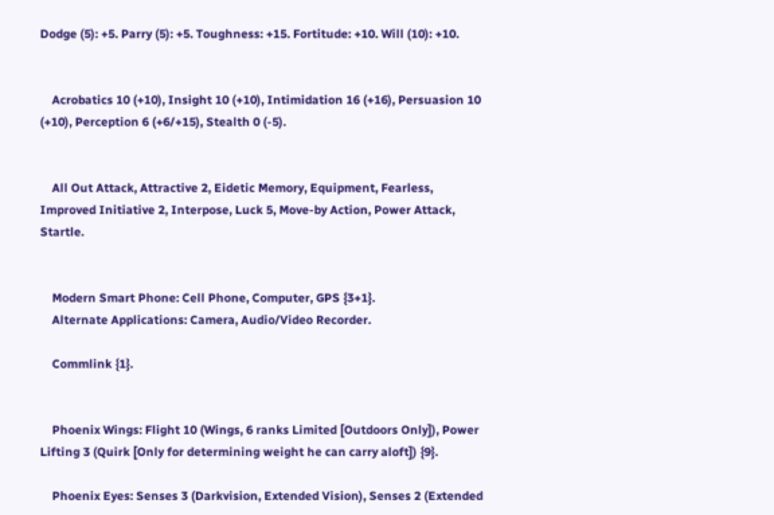Dodge (5): +5. Parry (5): +5. Toughness: +15. Fortitude: +10. Will (10): +10.


    Acrobatics 10 (+10), Insight 10 (+10), Intimidation 16 (+16), Persuasion 10 (+10), Perception 6 (+6/+15), Stealth 0 (-5).


    All Out Attack, Attractive 2, Eidetic Memory, Equipment, Fearless, Improved Initiative 2, Interpose, Luck 5, Move-by Action, Power Attack, Startle.


    Modern Smart Phone: Cell Phone, Computer, GPS {3+1}.
    Alternate Applications: Camera, Audio/Video Recorder.

    Commlink {1}.


    Phoenix Wings: Flight 10 (Wings, 6 ranks Limited [Outdoors Only]), Power Lifting 3 (Quirk [Only for determining weight he can carry aloft]) {9}.

    Phoenix Eyes: Senses 3 (Darkvision, Extended Vision), Senses 2 (Extended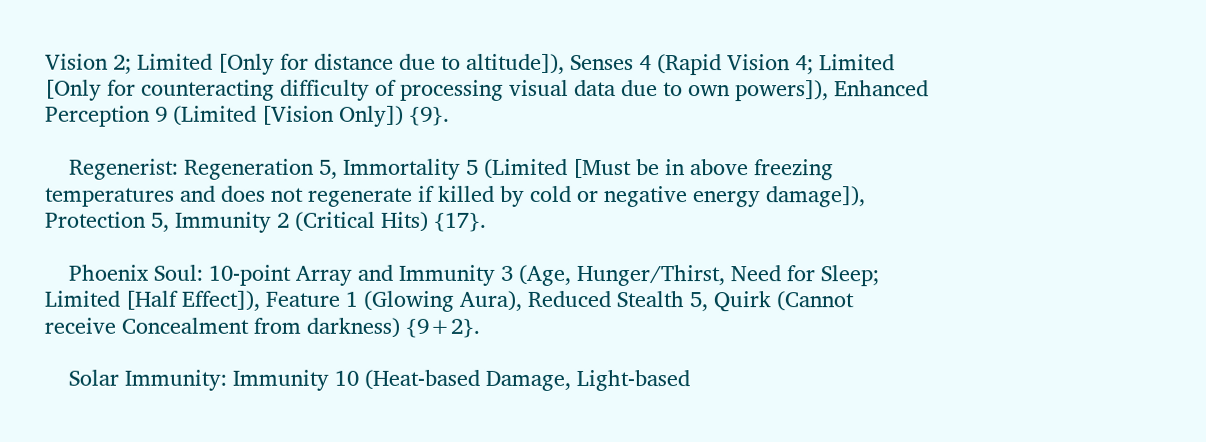Vision 2; Limited [Only for distance due to altitude]), Senses 4 (Rapid Vision 4; Limited [Only for counteracting difficulty of processing visual data due to own powers]), Enhanced Perception 9 (Limited [Vision Only]) {9}.

    Regenerist: Regeneration 5, Immortality 5 (Limited [Must be in above freezing temperatures and does not regenerate if killed by cold or negative energy damage]), Protection 5, Immunity 2 (Critical Hits) {17}.

    Phoenix Soul: 10-point Array and Immunity 3 (Age, Hunger/Thirst, Need for Sleep; Limited [Half Effect]), Feature 1 (Glowing Aura), Reduced Stealth 5, Quirk (Cannot receive Concealment from darkness) {9+2}.

    Solar Immunity: Immunity 10 (Heat-based Damage, Light-based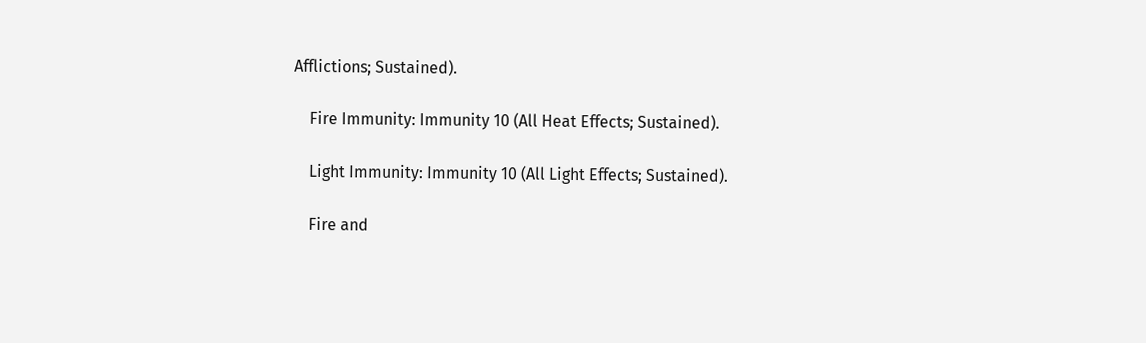Afflictions; Sustained).

    Fire Immunity: Immunity 10 (All Heat Effects; Sustained).

    Light Immunity: Immunity 10 (All Light Effects; Sustained).

    Fire and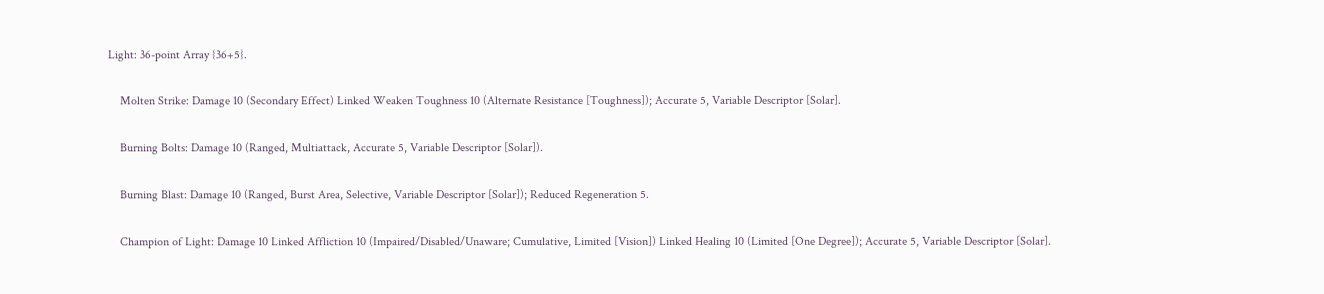Light: 36-point Array {36+5}.

    Molten Strike: Damage 10 (Secondary Effect) Linked Weaken Toughness 10 (Alternate Resistance [Toughness]); Accurate 5, Variable Descriptor [Solar].

    Burning Bolts: Damage 10 (Ranged, Multiattack, Accurate 5, Variable Descriptor [Solar]).

    Burning Blast: Damage 10 (Ranged, Burst Area, Selective, Variable Descriptor [Solar]); Reduced Regeneration 5.

    Champion of Light: Damage 10 Linked Affliction 10 (Impaired/Disabled/Unaware; Cumulative, Limited [Vision]) Linked Healing 10 (Limited [One Degree]); Accurate 5, Variable Descriptor [Solar].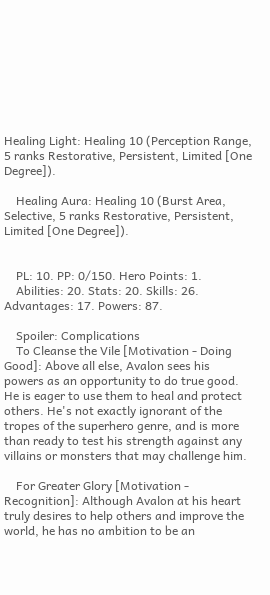Healing Light: Healing 10 (Perception Range, 5 ranks Restorative, Persistent, Limited [One Degree]).

    Healing Aura: Healing 10 (Burst Area, Selective, 5 ranks Restorative, Persistent, Limited [One Degree]).


    PL: 10. PP: 0/150. Hero Points: 1.
    Abilities: 20. Stats: 20. Skills: 26. Advantages: 17. Powers: 87.

    Spoiler: Complications
    To Cleanse the Vile [Motivation - Doing Good]: Above all else, Avalon sees his powers as an opportunity to do true good. He is eager to use them to heal and protect others. He's not exactly ignorant of the tropes of the superhero genre, and is more than ready to test his strength against any villains or monsters that may challenge him.

    For Greater Glory [Motivation - Recognition]: Although Avalon at his heart truly desires to help others and improve the world, he has no ambition to be an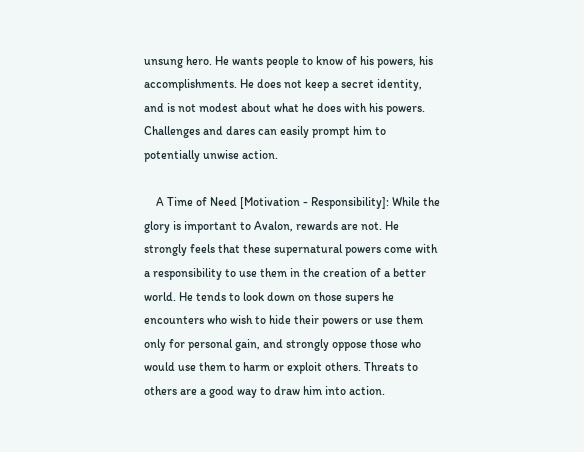unsung hero. He wants people to know of his powers, his accomplishments. He does not keep a secret identity, and is not modest about what he does with his powers. Challenges and dares can easily prompt him to potentially unwise action.

    A Time of Need [Motivation - Responsibility]: While the glory is important to Avalon, rewards are not. He strongly feels that these supernatural powers come with a responsibility to use them in the creation of a better world. He tends to look down on those supers he encounters who wish to hide their powers or use them only for personal gain, and strongly oppose those who would use them to harm or exploit others. Threats to others are a good way to draw him into action.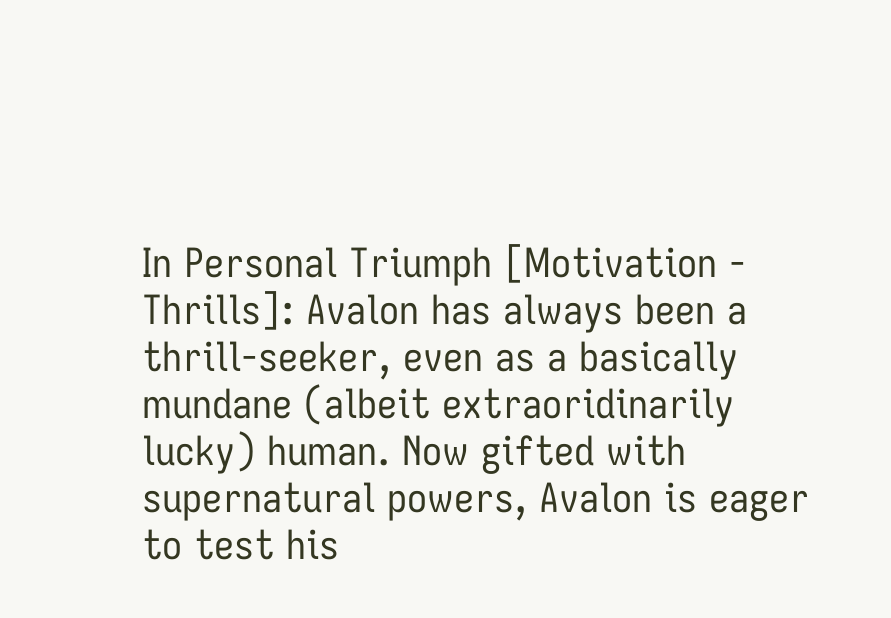In Personal Triumph [Motivation - Thrills]: Avalon has always been a thrill-seeker, even as a basically mundane (albeit extraoridinarily lucky) human. Now gifted with supernatural powers, Avalon is eager to test his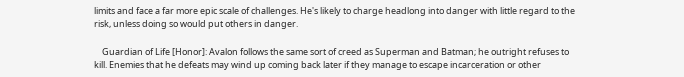limits and face a far more epic scale of challenges. He's likely to charge headlong into danger with little regard to the risk, unless doing so would put others in danger.

    Guardian of Life [Honor]: Avalon follows the same sort of creed as Superman and Batman; he outright refuses to kill. Enemies that he defeats may wind up coming back later if they manage to escape incarceration or other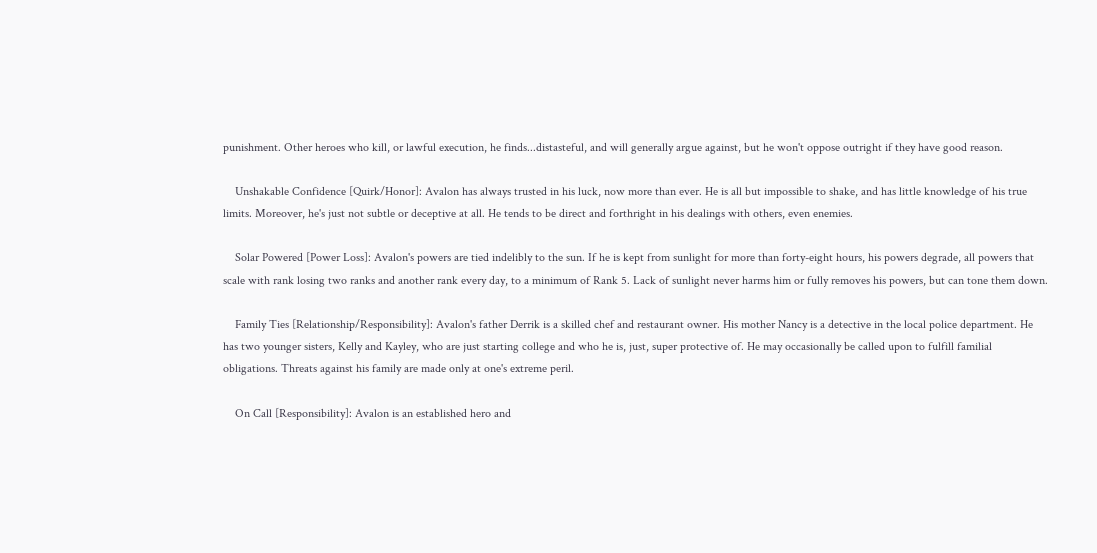punishment. Other heroes who kill, or lawful execution, he finds...distasteful, and will generally argue against, but he won't oppose outright if they have good reason.

    Unshakable Confidence [Quirk/Honor]: Avalon has always trusted in his luck, now more than ever. He is all but impossible to shake, and has little knowledge of his true limits. Moreover, he's just not subtle or deceptive at all. He tends to be direct and forthright in his dealings with others, even enemies.

    Solar Powered [Power Loss]: Avalon's powers are tied indelibly to the sun. If he is kept from sunlight for more than forty-eight hours, his powers degrade, all powers that scale with rank losing two ranks and another rank every day, to a minimum of Rank 5. Lack of sunlight never harms him or fully removes his powers, but can tone them down.

    Family Ties [Relationship/Responsibility]: Avalon's father Derrik is a skilled chef and restaurant owner. His mother Nancy is a detective in the local police department. He has two younger sisters, Kelly and Kayley, who are just starting college and who he is, just, super protective of. He may occasionally be called upon to fulfill familial obligations. Threats against his family are made only at one's extreme peril.

    On Call [Responsibility]: Avalon is an established hero and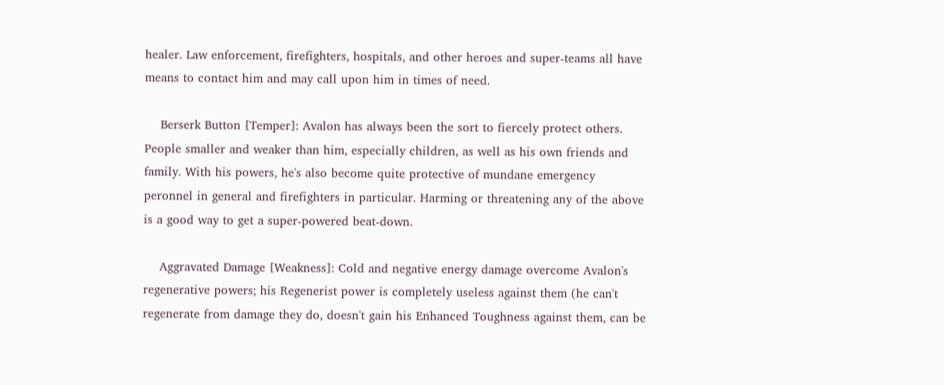healer. Law enforcement, firefighters, hospitals, and other heroes and super-teams all have means to contact him and may call upon him in times of need.

    Berserk Button [Temper]: Avalon has always been the sort to fiercely protect others. People smaller and weaker than him, especially children, as well as his own friends and family. With his powers, he's also become quite protective of mundane emergency peronnel in general and firefighters in particular. Harming or threatening any of the above is a good way to get a super-powered beat-down.

    Aggravated Damage [Weakness]: Cold and negative energy damage overcome Avalon's regenerative powers; his Regenerist power is completely useless against them (he can't regenerate from damage they do, doesn't gain his Enhanced Toughness against them, can be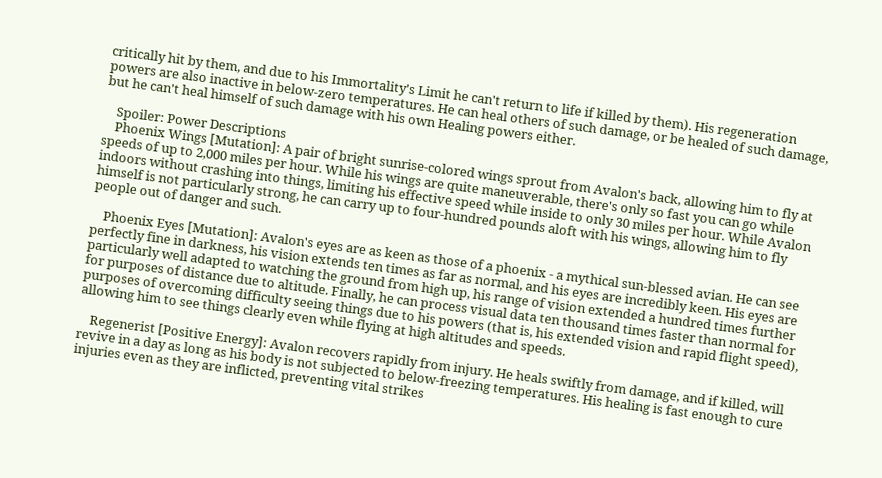critically hit by them, and due to his Immortality's Limit he can't return to life if killed by them). His regeneration powers are also inactive in below-zero temperatures. He can heal others of such damage, or be healed of such damage, but he can't heal himself of such damage with his own Healing powers either.

    Spoiler: Power Descriptions
    Phoenix Wings [Mutation]: A pair of bright sunrise-colored wings sprout from Avalon's back, allowing him to fly at speeds of up to 2,000 miles per hour. While his wings are quite maneuverable, there's only so fast you can go while indoors without crashing into things, limiting his effective speed while inside to only 30 miles per hour. While Avalon himself is not particularly strong, he can carry up to four-hundred pounds aloft with his wings, allowing him to fly people out of danger and such.

    Phoenix Eyes [Mutation]: Avalon's eyes are as keen as those of a phoenix - a mythical sun-blessed avian. He can see perfectly fine in darkness, his vision extends ten times as far as normal, and his eyes are incredibly keen. His eyes are particularly well adapted to watching the ground from high up, his range of vision extended a hundred times further for purposes of distance due to altitude. Finally, he can process visual data ten thousand times faster than normal for purposes of overcoming difficulty seeing things due to his powers (that is, his extended vision and rapid flight speed), allowing him to see things clearly even while flying at high altitudes and speeds.

    Regenerist [Positive Energy]: Avalon recovers rapidly from injury. He heals swiftly from damage, and if killed, will revive in a day as long as his body is not subjected to below-freezing temperatures. His healing is fast enough to cure injuries even as they are inflicted, preventing vital strikes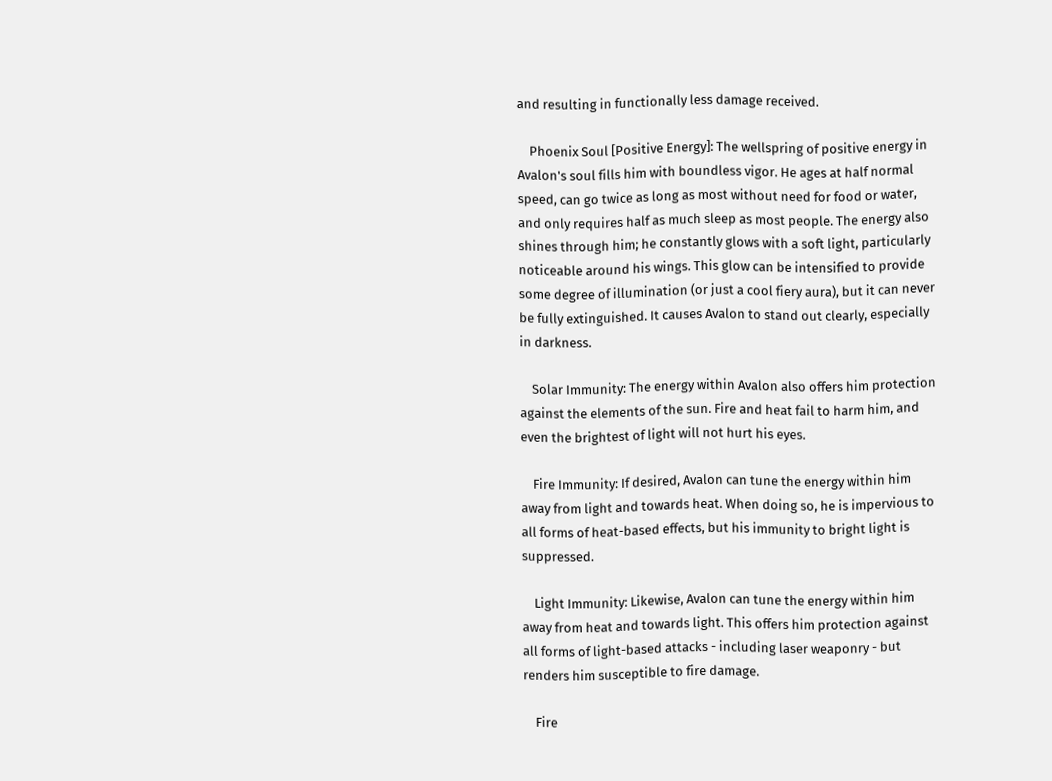and resulting in functionally less damage received.

    Phoenix Soul [Positive Energy]: The wellspring of positive energy in Avalon's soul fills him with boundless vigor. He ages at half normal speed, can go twice as long as most without need for food or water, and only requires half as much sleep as most people. The energy also shines through him; he constantly glows with a soft light, particularly noticeable around his wings. This glow can be intensified to provide some degree of illumination (or just a cool fiery aura), but it can never be fully extinguished. It causes Avalon to stand out clearly, especially in darkness.

    Solar Immunity: The energy within Avalon also offers him protection against the elements of the sun. Fire and heat fail to harm him, and even the brightest of light will not hurt his eyes.

    Fire Immunity: If desired, Avalon can tune the energy within him away from light and towards heat. When doing so, he is impervious to all forms of heat-based effects, but his immunity to bright light is suppressed.

    Light Immunity: Likewise, Avalon can tune the energy within him away from heat and towards light. This offers him protection against all forms of light-based attacks - including laser weaponry - but renders him susceptible to fire damage.

    Fire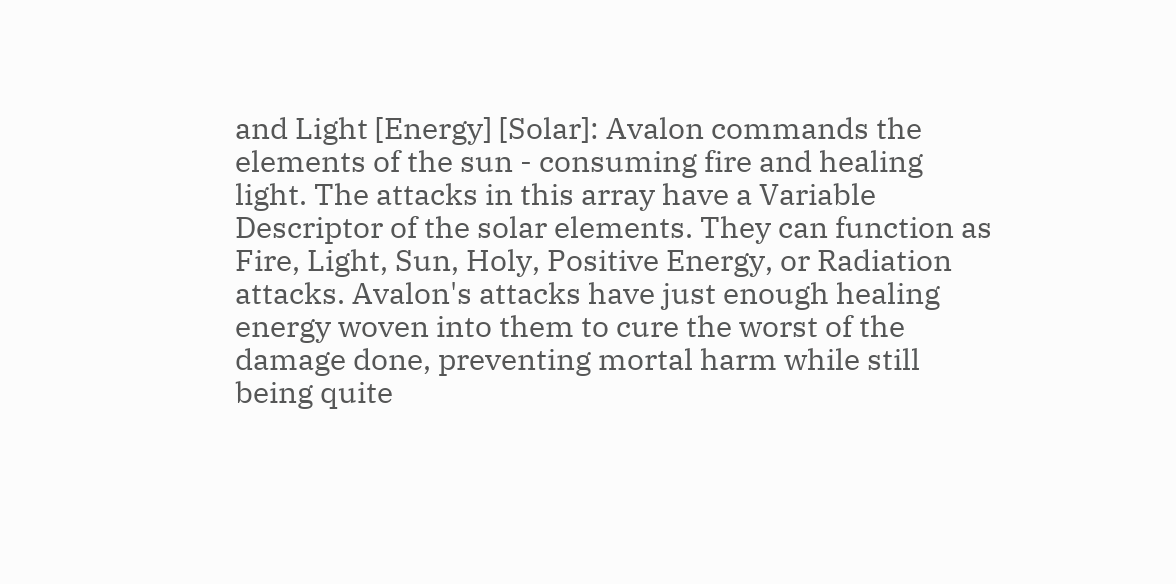and Light [Energy] [Solar]: Avalon commands the elements of the sun - consuming fire and healing light. The attacks in this array have a Variable Descriptor of the solar elements. They can function as Fire, Light, Sun, Holy, Positive Energy, or Radiation attacks. Avalon's attacks have just enough healing energy woven into them to cure the worst of the damage done, preventing mortal harm while still being quite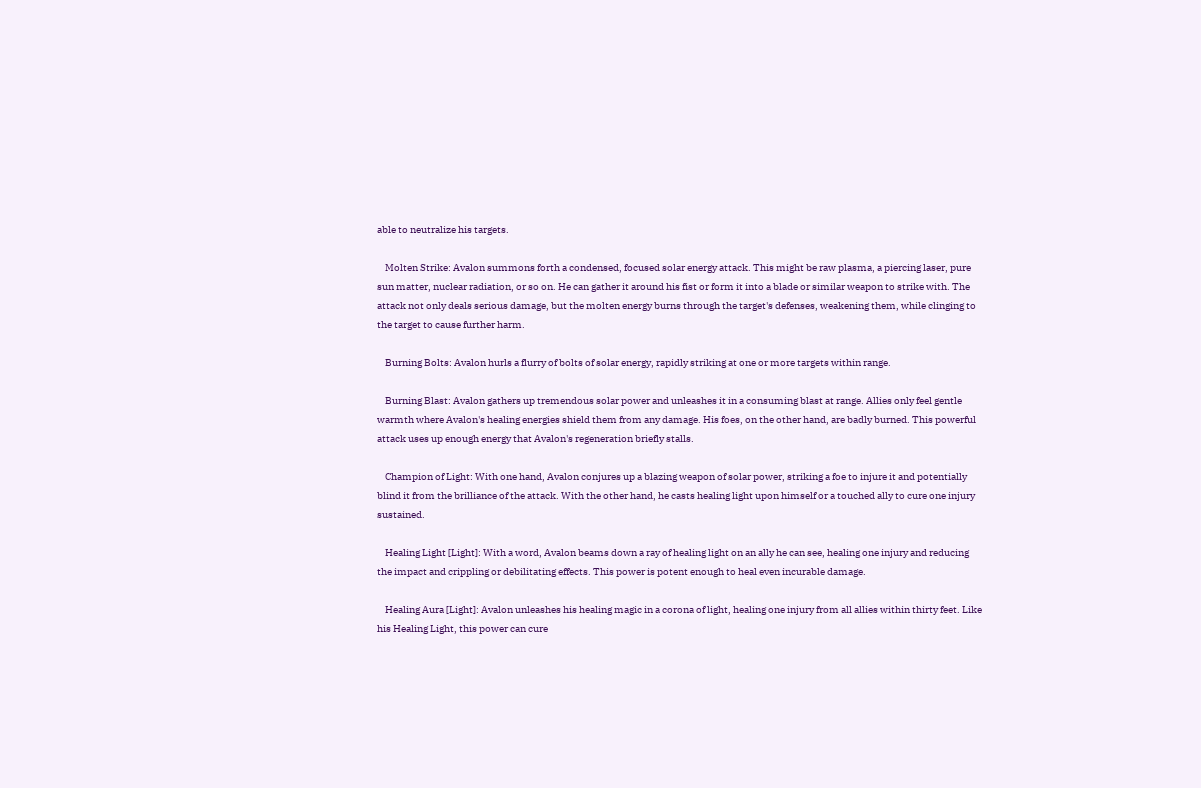able to neutralize his targets.

    Molten Strike: Avalon summons forth a condensed, focused solar energy attack. This might be raw plasma, a piercing laser, pure sun matter, nuclear radiation, or so on. He can gather it around his fist or form it into a blade or similar weapon to strike with. The attack not only deals serious damage, but the molten energy burns through the target's defenses, weakening them, while clinging to the target to cause further harm.

    Burning Bolts: Avalon hurls a flurry of bolts of solar energy, rapidly striking at one or more targets within range.

    Burning Blast: Avalon gathers up tremendous solar power and unleashes it in a consuming blast at range. Allies only feel gentle warmth where Avalon's healing energies shield them from any damage. His foes, on the other hand, are badly burned. This powerful attack uses up enough energy that Avalon's regeneration briefly stalls.

    Champion of Light: With one hand, Avalon conjures up a blazing weapon of solar power, striking a foe to injure it and potentially blind it from the brilliance of the attack. With the other hand, he casts healing light upon himself or a touched ally to cure one injury sustained.

    Healing Light [Light]: With a word, Avalon beams down a ray of healing light on an ally he can see, healing one injury and reducing the impact and crippling or debilitating effects. This power is potent enough to heal even incurable damage.

    Healing Aura [Light]: Avalon unleashes his healing magic in a corona of light, healing one injury from all allies within thirty feet. Like his Healing Light, this power can cure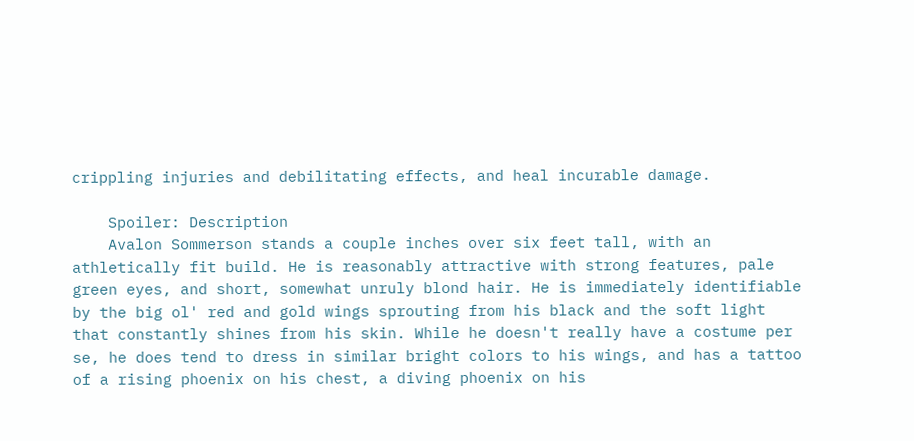crippling injuries and debilitating effects, and heal incurable damage.

    Spoiler: Description
    Avalon Sommerson stands a couple inches over six feet tall, with an athletically fit build. He is reasonably attractive with strong features, pale green eyes, and short, somewhat unruly blond hair. He is immediately identifiable by the big ol' red and gold wings sprouting from his black and the soft light that constantly shines from his skin. While he doesn't really have a costume per se, he does tend to dress in similar bright colors to his wings, and has a tattoo of a rising phoenix on his chest, a diving phoenix on his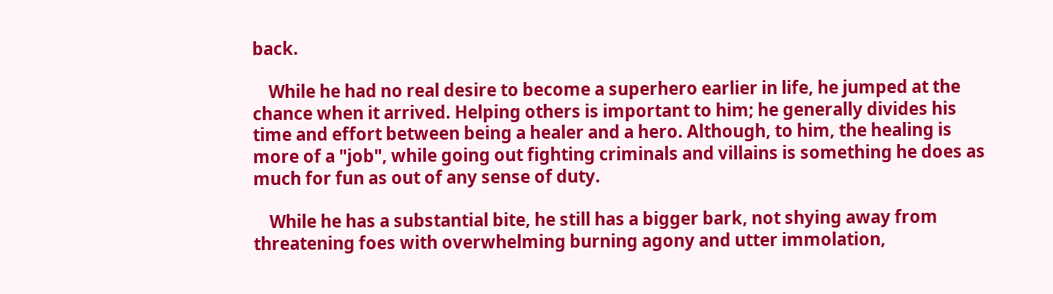back.

    While he had no real desire to become a superhero earlier in life, he jumped at the chance when it arrived. Helping others is important to him; he generally divides his time and effort between being a healer and a hero. Although, to him, the healing is more of a "job", while going out fighting criminals and villains is something he does as much for fun as out of any sense of duty.

    While he has a substantial bite, he still has a bigger bark, not shying away from threatening foes with overwhelming burning agony and utter immolation,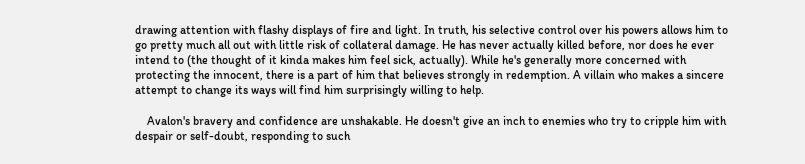drawing attention with flashy displays of fire and light. In truth, his selective control over his powers allows him to go pretty much all out with little risk of collateral damage. He has never actually killed before, nor does he ever intend to (the thought of it kinda makes him feel sick, actually). While he's generally more concerned with protecting the innocent, there is a part of him that believes strongly in redemption. A villain who makes a sincere attempt to change its ways will find him surprisingly willing to help.

    Avalon's bravery and confidence are unshakable. He doesn't give an inch to enemies who try to cripple him with despair or self-doubt, responding to such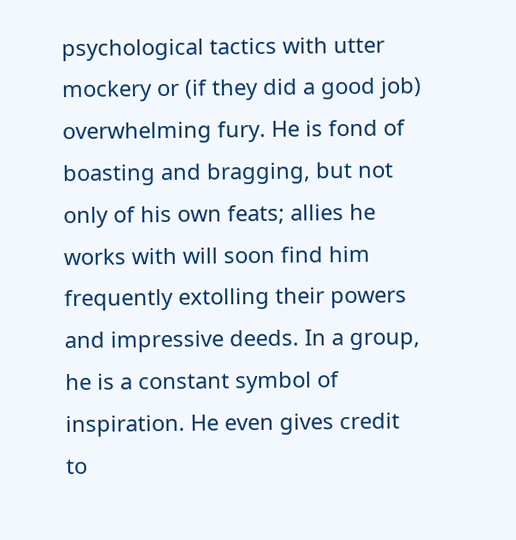psychological tactics with utter mockery or (if they did a good job) overwhelming fury. He is fond of boasting and bragging, but not only of his own feats; allies he works with will soon find him frequently extolling their powers and impressive deeds. In a group, he is a constant symbol of inspiration. He even gives credit to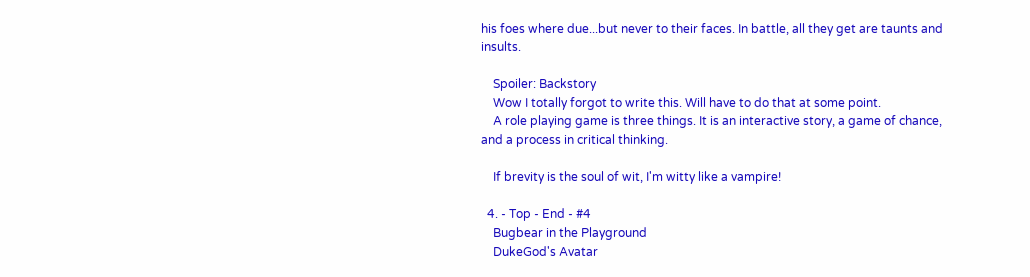his foes where due...but never to their faces. In battle, all they get are taunts and insults.

    Spoiler: Backstory
    Wow I totally forgot to write this. Will have to do that at some point.
    A role playing game is three things. It is an interactive story, a game of chance, and a process in critical thinking.

    If brevity is the soul of wit, I'm witty like a vampire!

  4. - Top - End - #4
    Bugbear in the Playground
    DukeGod's Avatar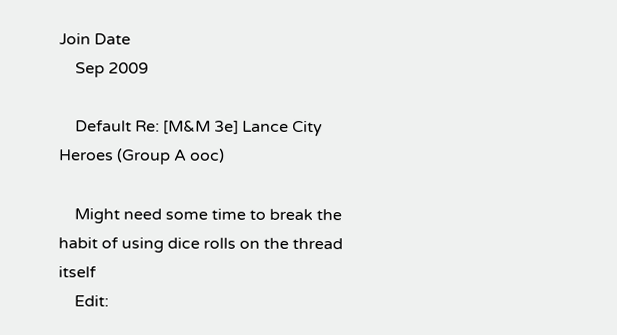Join Date
    Sep 2009

    Default Re: [M&M 3e] Lance City Heroes (Group A ooc)

    Might need some time to break the habit of using dice rolls on the thread itself
    Edit: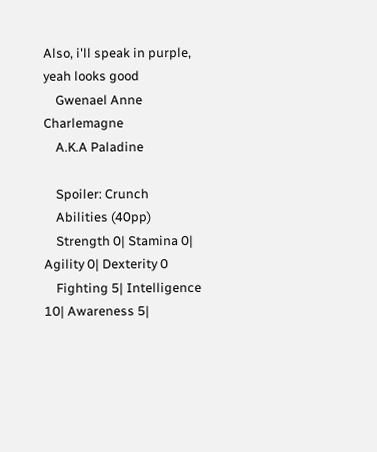Also, i'll speak in purple, yeah looks good
    Gwenael Anne Charlemagne
    A.K.A Paladine

    Spoiler: Crunch
    Abilities (40pp)
    Strength 0| Stamina 0| Agility 0| Dexterity 0
    Fighting 5| Intelligence 10| Awareness 5|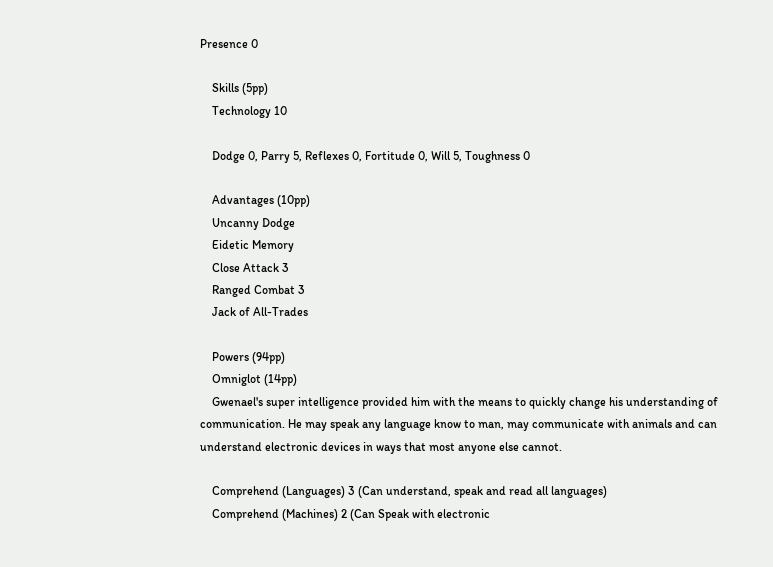Presence 0

    Skills (5pp)
    Technology 10

    Dodge 0, Parry 5, Reflexes 0, Fortitude 0, Will 5, Toughness 0

    Advantages (10pp)
    Uncanny Dodge
    Eidetic Memory
    Close Attack 3
    Ranged Combat 3
    Jack of All-Trades

    Powers (94pp)
    Omniglot (14pp)
    Gwenael's super intelligence provided him with the means to quickly change his understanding of communication. He may speak any language know to man, may communicate with animals and can understand electronic devices in ways that most anyone else cannot.

    Comprehend (Languages) 3 (Can understand, speak and read all languages)
    Comprehend (Machines) 2 (Can Speak with electronic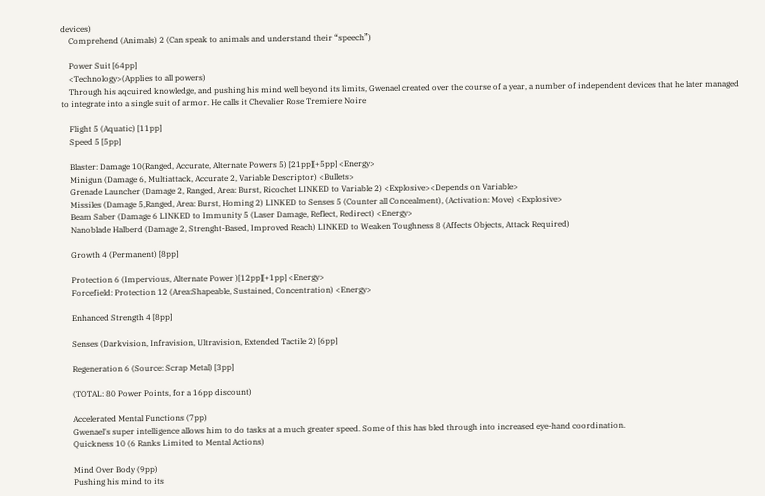devices)
    Comprehend (Animals) 2 (Can speak to animals and understand their “speech”)

    Power Suit [64pp]
    <Technology>(Applies to all powers)
    Through his aqcuired knowledge, and pushing his mind well beyond its limits, Gwenael created over the course of a year, a number of independent devices that he later managed to integrate into a single suit of armor. He calls it Chevalier Rose Tremiere Noire

    Flight 5 (Aquatic) [11pp]
    Speed 5 [5pp]

    Blaster: Damage 10(Ranged, Accurate, Alternate Powers 5) [21pp][+5pp] <Energy>
    Minigun (Damage 6, Multiattack, Accurate 2, Variable Descriptor) <Bullets>
    Grenade Launcher (Damage 2, Ranged, Area: Burst, Ricochet LINKED to Variable 2) <Explosive><Depends on Variable>
    Missiles (Damage 5,Ranged, Area: Burst, Homing 2) LINKED to Senses 5 (Counter all Concealment), (Activation: Move) <Explosive>
    Beam Saber (Damage 6 LINKED to Immunity 5 (Laser Damage, Reflect, Redirect) <Energy>
    Nanoblade Halberd (Damage 2, Strenght-Based, Improved Reach) LINKED to Weaken Toughness 8 (Affects Objects, Attack Required)

    Growth 4 (Permanent) [8pp]

    Protection 6 (Impervious, Alternate Power )[12pp][+1pp] <Energy>
    Forcefield: Protection 12 (Area:Shapeable, Sustained, Concentration) <Energy>

    Enhanced Strength 4 [8pp]

    Senses (Darkvision, Infravision, Ultravision, Extended Tactile 2) [6pp]

    Regeneration 6 (Source: Scrap Metal) [3pp]

    (TOTAL: 80 Power Points, for a 16pp discount)

    Accelerated Mental Functions (7pp)
    Gwenael's super intelligence allows him to do tasks at a much greater speed. Some of this has bled through into increased eye-hand coordination.
    Quickness 10 (6 Ranks Limited to Mental Actions)

    Mind Over Body (9pp)
    Pushing his mind to its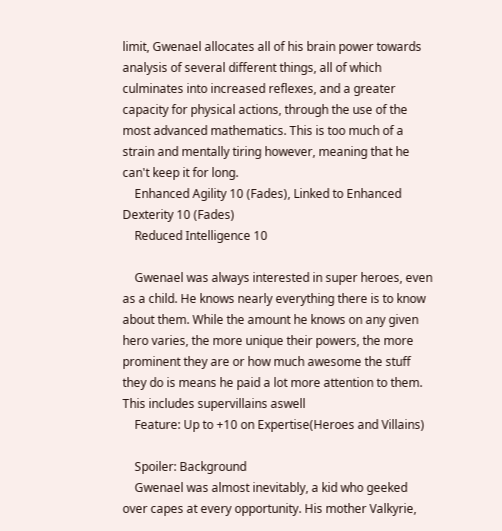limit, Gwenael allocates all of his brain power towards analysis of several different things, all of which culminates into increased reflexes, and a greater capacity for physical actions, through the use of the most advanced mathematics. This is too much of a strain and mentally tiring however, meaning that he can't keep it for long.
    Enhanced Agility 10 (Fades), Linked to Enhanced Dexterity 10 (Fades)
    Reduced Intelligence 10

    Gwenael was always interested in super heroes, even as a child. He knows nearly everything there is to know about them. While the amount he knows on any given hero varies, the more unique their powers, the more prominent they are or how much awesome the stuff they do is means he paid a lot more attention to them. This includes supervillains aswell
    Feature: Up to +10 on Expertise(Heroes and Villains)

    Spoiler: Background
    Gwenael was almost inevitably, a kid who geeked over capes at every opportunity. His mother Valkyrie,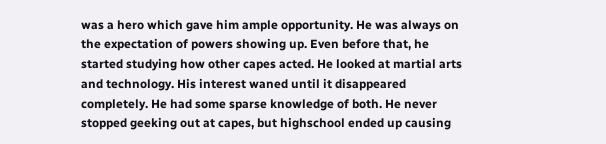was a hero which gave him ample opportunity. He was always on the expectation of powers showing up. Even before that, he started studying how other capes acted. He looked at martial arts and technology. His interest waned until it disappeared completely. He had some sparse knowledge of both. He never stopped geeking out at capes, but highschool ended up causing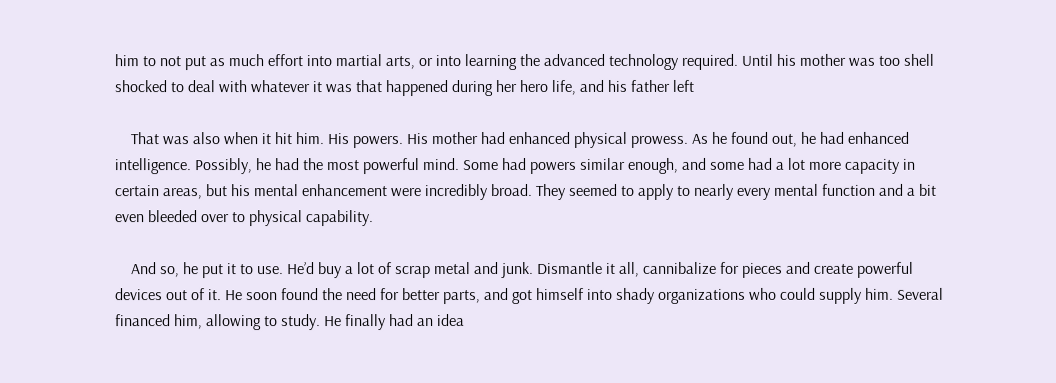him to not put as much effort into martial arts, or into learning the advanced technology required. Until his mother was too shell shocked to deal with whatever it was that happened during her hero life, and his father left

    That was also when it hit him. His powers. His mother had enhanced physical prowess. As he found out, he had enhanced intelligence. Possibly, he had the most powerful mind. Some had powers similar enough, and some had a lot more capacity in certain areas, but his mental enhancement were incredibly broad. They seemed to apply to nearly every mental function and a bit even bleeded over to physical capability.

    And so, he put it to use. He’d buy a lot of scrap metal and junk. Dismantle it all, cannibalize for pieces and create powerful devices out of it. He soon found the need for better parts, and got himself into shady organizations who could supply him. Several financed him, allowing to study. He finally had an idea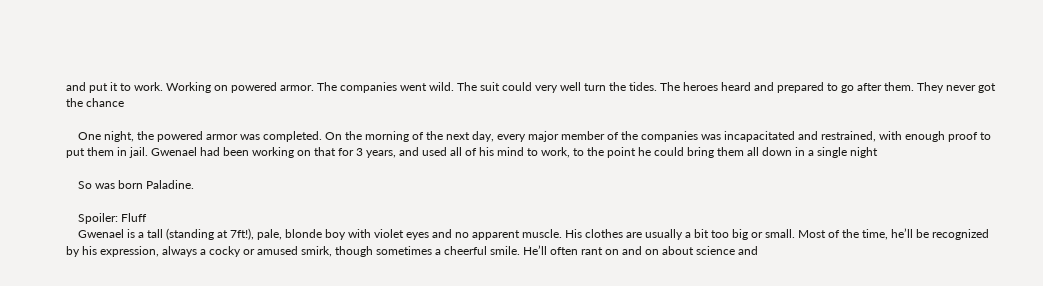and put it to work. Working on powered armor. The companies went wild. The suit could very well turn the tides. The heroes heard and prepared to go after them. They never got the chance

    One night, the powered armor was completed. On the morning of the next day, every major member of the companies was incapacitated and restrained, with enough proof to put them in jail. Gwenael had been working on that for 3 years, and used all of his mind to work, to the point he could bring them all down in a single night

    So was born Paladine.

    Spoiler: Fluff
    Gwenael is a tall (standing at 7ft!), pale, blonde boy with violet eyes and no apparent muscle. His clothes are usually a bit too big or small. Most of the time, he’ll be recognized by his expression, always a cocky or amused smirk, though sometimes a cheerful smile. He’ll often rant on and on about science and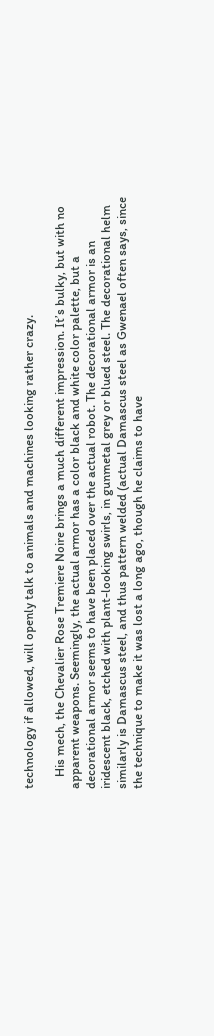technology if allowed, will openly talk to animals and machines looking rather crazy.

    His mech, the Chevalier Rose Tremiere Noire brings a much different impression. It’s bulky, but with no apparent weapons. Seemingly, the actual armor has a color black and white color palette, but a decorational armor seems to have been placed over the actual robot. The decorational armor is an iridescent black, etched with plant-looking swirls, in gunmetal grey or blued steel. The decorational helm similarly is Damascus steel, and thus pattern welded (actual Damascus steel as Gwenael often says, since the technique to make it was lost a long ago, though he claims to have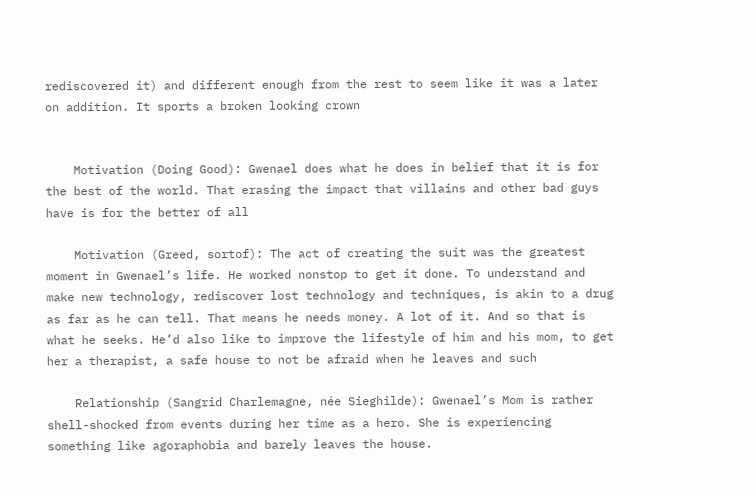rediscovered it) and different enough from the rest to seem like it was a later on addition. It sports a broken looking crown


    Motivation (Doing Good): Gwenael does what he does in belief that it is for the best of the world. That erasing the impact that villains and other bad guys have is for the better of all

    Motivation (Greed, sortof): The act of creating the suit was the greatest moment in Gwenael’s life. He worked nonstop to get it done. To understand and make new technology, rediscover lost technology and techniques, is akin to a drug as far as he can tell. That means he needs money. A lot of it. And so that is what he seeks. He’d also like to improve the lifestyle of him and his mom, to get her a therapist, a safe house to not be afraid when he leaves and such

    Relationship (Sangrid Charlemagne, née Sieghilde): Gwenael’s Mom is rather shell-shocked from events during her time as a hero. She is experiencing something like agoraphobia and barely leaves the house.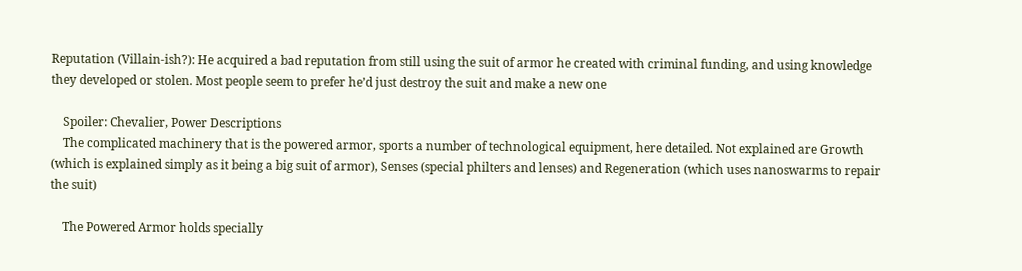Reputation (Villain-ish?): He acquired a bad reputation from still using the suit of armor he created with criminal funding, and using knowledge they developed or stolen. Most people seem to prefer he’d just destroy the suit and make a new one

    Spoiler: Chevalier, Power Descriptions
    The complicated machinery that is the powered armor, sports a number of technological equipment, here detailed. Not explained are Growth (which is explained simply as it being a big suit of armor), Senses (special philters and lenses) and Regeneration (which uses nanoswarms to repair the suit)

    The Powered Armor holds specially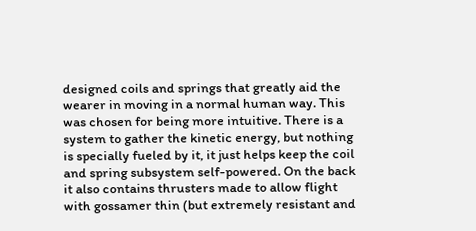designed coils and springs that greatly aid the wearer in moving in a normal human way. This was chosen for being more intuitive. There is a system to gather the kinetic energy, but nothing is specially fueled by it, it just helps keep the coil and spring subsystem self-powered. On the back it also contains thrusters made to allow flight with gossamer thin (but extremely resistant and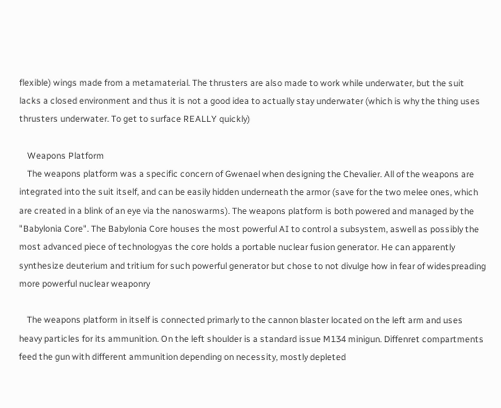flexible) wings made from a metamaterial. The thrusters are also made to work while underwater, but the suit lacks a closed environment and thus it is not a good idea to actually stay underwater (which is why the thing uses thrusters underwater. To get to surface REALLY quickly)

    Weapons Platform
    The weapons platform was a specific concern of Gwenael when designing the Chevalier. All of the weapons are integrated into the suit itself, and can be easily hidden underneath the armor (save for the two melee ones, which are created in a blink of an eye via the nanoswarms). The weapons platform is both powered and managed by the "Babylonia Core". The Babylonia Core houses the most powerful AI to control a subsystem, aswell as possibly the most advanced piece of technologyas the core holds a portable nuclear fusion generator. He can apparently synthesize deuterium and tritium for such powerful generator but chose to not divulge how in fear of widespreading more powerful nuclear weaponry

    The weapons platform in itself is connected primarly to the cannon blaster located on the left arm and uses heavy particles for its ammunition. On the left shoulder is a standard issue M134 minigun. Diffenret compartments feed the gun with different ammunition depending on necessity, mostly depleted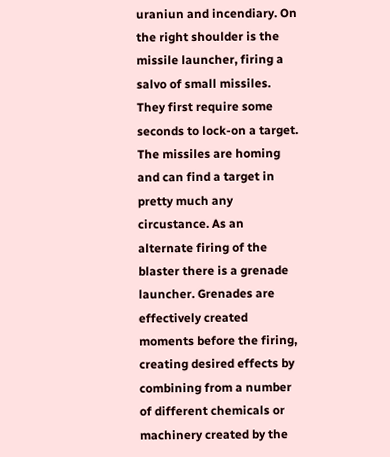uraniun and incendiary. On the right shoulder is the missile launcher, firing a salvo of small missiles. They first require some seconds to lock-on a target. The missiles are homing and can find a target in pretty much any circustance. As an alternate firing of the blaster there is a grenade launcher. Grenades are effectively created moments before the firing, creating desired effects by combining from a number of different chemicals or machinery created by the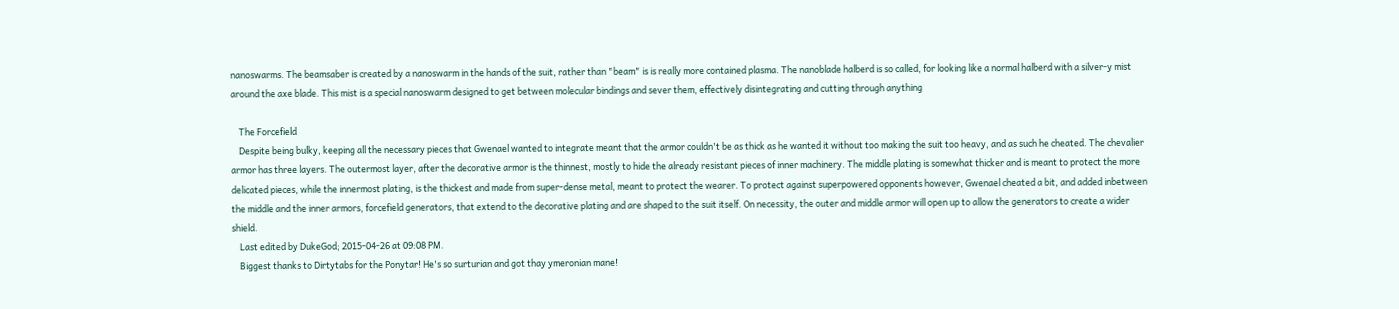nanoswarms. The beamsaber is created by a nanoswarm in the hands of the suit, rather than "beam" is is really more contained plasma. The nanoblade halberd is so called, for looking like a normal halberd with a silver-y mist around the axe blade. This mist is a special nanoswarm designed to get between molecular bindings and sever them, effectively disintegrating and cutting through anything

    The Forcefield
    Despite being bulky, keeping all the necessary pieces that Gwenael wanted to integrate meant that the armor couldn't be as thick as he wanted it without too making the suit too heavy, and as such he cheated. The chevalier armor has three layers. The outermost layer, after the decorative armor is the thinnest, mostly to hide the already resistant pieces of inner machinery. The middle plating is somewhat thicker and is meant to protect the more delicated pieces, while the innermost plating, is the thickest and made from super-dense metal, meant to protect the wearer. To protect against superpowered opponents however, Gwenael cheated a bit, and added inbetween the middle and the inner armors, forcefield generators, that extend to the decorative plating and are shaped to the suit itself. On necessity, the outer and middle armor will open up to allow the generators to create a wider shield.
    Last edited by DukeGod; 2015-04-26 at 09:08 PM.
    Biggest thanks to Dirtytabs for the Ponytar! He's so surturian and got thay ymeronian mane!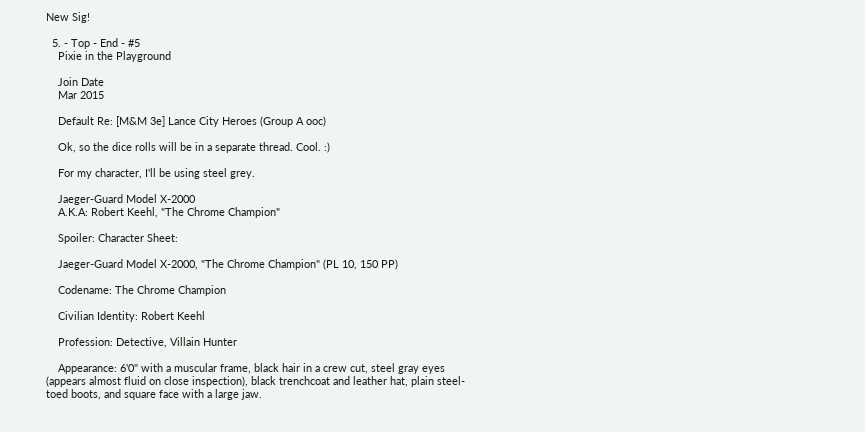New Sig!

  5. - Top - End - #5
    Pixie in the Playground

    Join Date
    Mar 2015

    Default Re: [M&M 3e] Lance City Heroes (Group A ooc)

    Ok, so the dice rolls will be in a separate thread. Cool. :)

    For my character, I'll be using steel grey.

    Jaeger-Guard Model X-2000
    A.K.A: Robert Keehl, "The Chrome Champion"

    Spoiler: Character Sheet:

    Jaeger-Guard Model X-2000, "The Chrome Champion" (PL 10, 150 PP)

    Codename: The Chrome Champion

    Civilian Identity: Robert Keehl

    Profession: Detective, Villain Hunter

    Appearance: 6'0" with a muscular frame, black hair in a crew cut, steel gray eyes (appears almost fluid on close inspection), black trenchcoat and leather hat, plain steel-toed boots, and square face with a large jaw.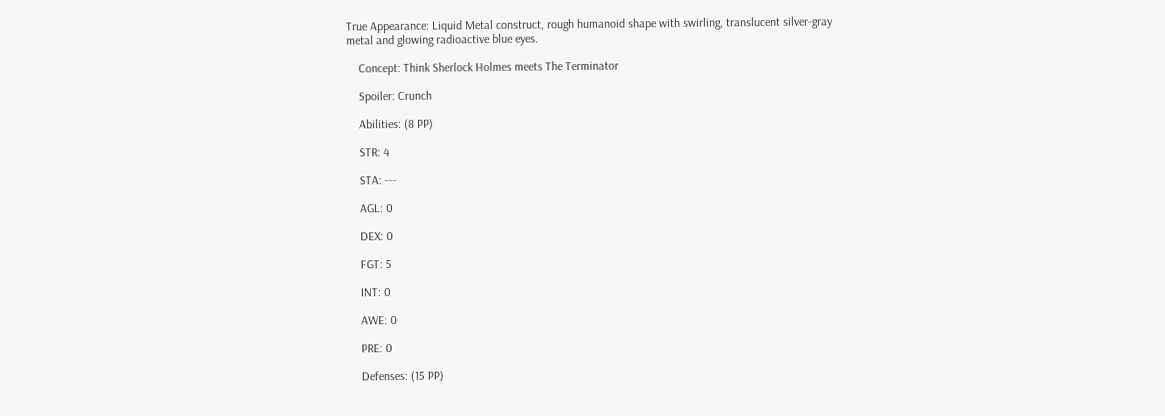True Appearance: Liquid Metal construct, rough humanoid shape with swirling, translucent silver-gray metal and glowing radioactive blue eyes.

    Concept: Think Sherlock Holmes meets The Terminator

    Spoiler: Crunch

    Abilities: (8 PP)

    STR: 4

    STA: ---

    AGL: 0

    DEX: 0

    FGT: 5

    INT: 0

    AWE: 0

    PRE: 0

    Defenses: (15 PP)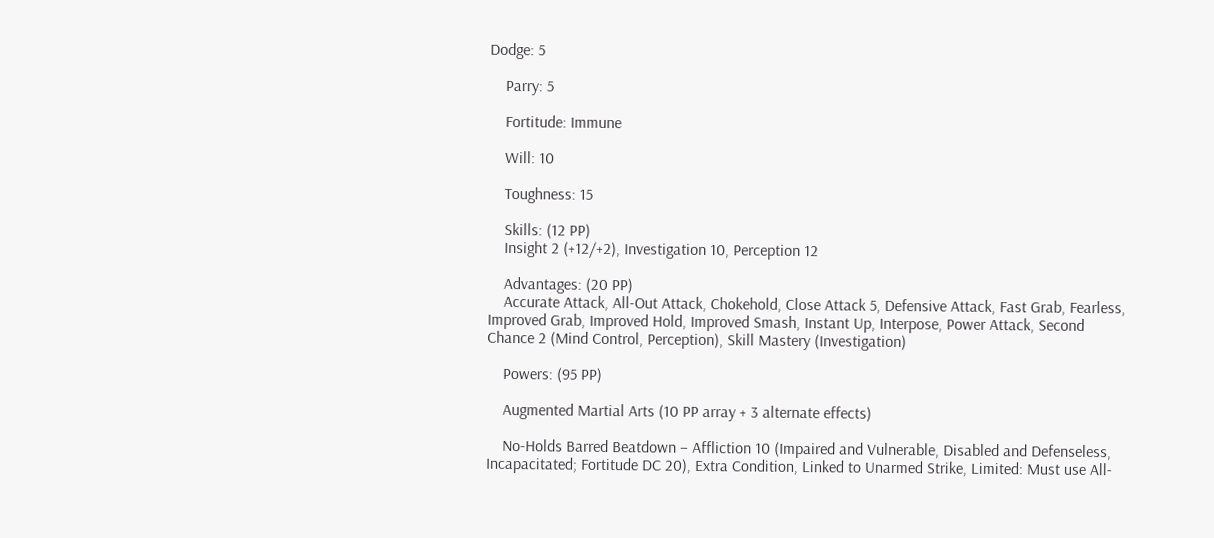Dodge: 5

    Parry: 5

    Fortitude: Immune

    Will: 10

    Toughness: 15

    Skills: (12 PP)
    Insight 2 (+12/+2), Investigation 10, Perception 12

    Advantages: (20 PP)
    Accurate Attack, All-Out Attack, Chokehold, Close Attack 5, Defensive Attack, Fast Grab, Fearless, Improved Grab, Improved Hold, Improved Smash, Instant Up, Interpose, Power Attack, Second Chance 2 (Mind Control, Perception), Skill Mastery (Investigation)

    Powers: (95 PP)

    Augmented Martial Arts (10 PP array + 3 alternate effects)

    No-Holds Barred Beatdown – Affliction 10 (Impaired and Vulnerable, Disabled and Defenseless, Incapacitated; Fortitude DC 20), Extra Condition, Linked to Unarmed Strike, Limited: Must use All-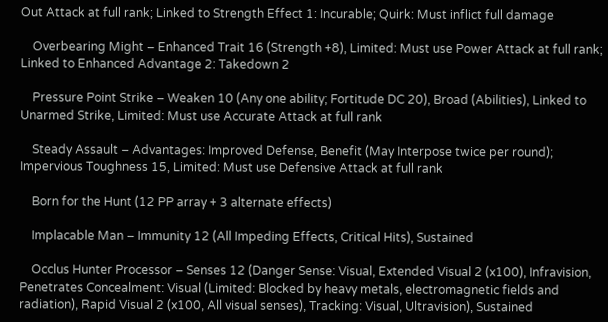Out Attack at full rank; Linked to Strength Effect 1: Incurable; Quirk: Must inflict full damage

    Overbearing Might – Enhanced Trait 16 (Strength +8), Limited: Must use Power Attack at full rank; Linked to Enhanced Advantage 2: Takedown 2

    Pressure Point Strike – Weaken 10 (Any one ability; Fortitude DC 20), Broad (Abilities), Linked to Unarmed Strike, Limited: Must use Accurate Attack at full rank

    Steady Assault – Advantages: Improved Defense, Benefit (May Interpose twice per round); Impervious Toughness 15, Limited: Must use Defensive Attack at full rank

    Born for the Hunt (12 PP array + 3 alternate effects)

    Implacable Man – Immunity 12 (All Impeding Effects, Critical Hits), Sustained

    Occlus Hunter Processor – Senses 12 (Danger Sense: Visual, Extended Visual 2 (x100), Infravision, Penetrates Concealment: Visual (Limited: Blocked by heavy metals, electromagnetic fields and radiation), Rapid Visual 2 (x100, All visual senses), Tracking: Visual, Ultravision), Sustained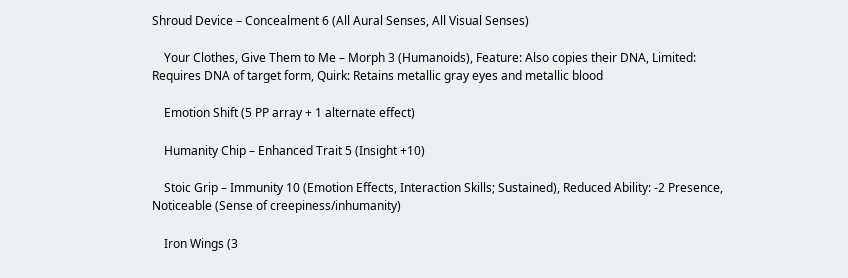Shroud Device – Concealment 6 (All Aural Senses, All Visual Senses)

    Your Clothes, Give Them to Me – Morph 3 (Humanoids), Feature: Also copies their DNA, Limited: Requires DNA of target form, Quirk: Retains metallic gray eyes and metallic blood

    Emotion Shift (5 PP array + 1 alternate effect)

    Humanity Chip – Enhanced Trait 5 (Insight +10)

    Stoic Grip – Immunity 10 (Emotion Effects, Interaction Skills; Sustained), Reduced Ability: -2 Presence, Noticeable (Sense of creepiness/inhumanity)

    Iron Wings (3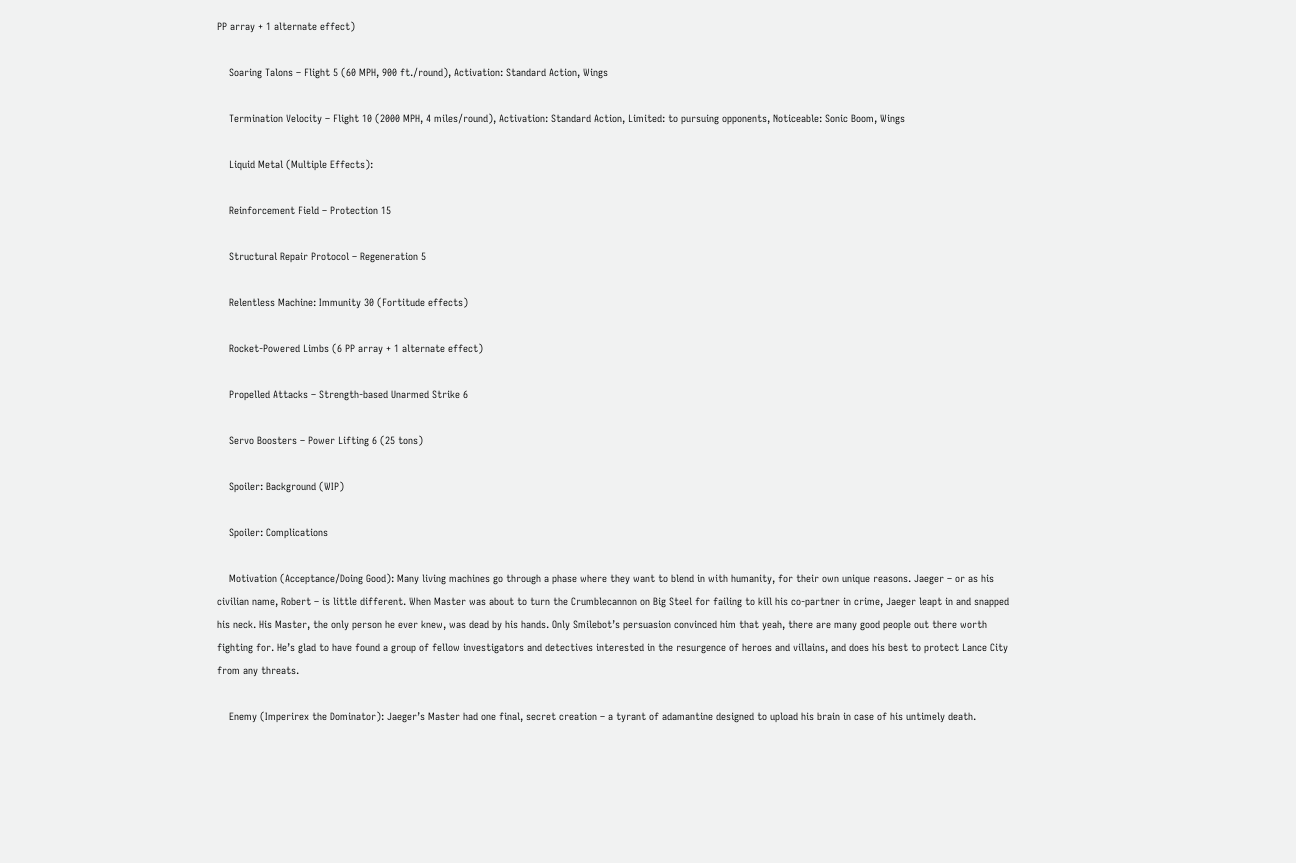PP array + 1 alternate effect)

    Soaring Talons – Flight 5 (60 MPH, 900 ft./round), Activation: Standard Action, Wings

    Termination Velocity – Flight 10 (2000 MPH, 4 miles/round), Activation: Standard Action, Limited: to pursuing opponents, Noticeable: Sonic Boom, Wings

    Liquid Metal (Multiple Effects):

    Reinforcement Field – Protection 15

    Structural Repair Protocol – Regeneration 5

    Relentless Machine: Immunity 30 (Fortitude effects)

    Rocket-Powered Limbs (6 PP array + 1 alternate effect)

    Propelled Attacks – Strength-based Unarmed Strike 6

    Servo Boosters – Power Lifting 6 (25 tons)

    Spoiler: Background (WIP)

    Spoiler: Complications

    Motivation (Acceptance/Doing Good): Many living machines go through a phase where they want to blend in with humanity, for their own unique reasons. Jaeger – or as his civilian name, Robert – is little different. When Master was about to turn the Crumblecannon on Big Steel for failing to kill his co-partner in crime, Jaeger leapt in and snapped his neck. His Master, the only person he ever knew, was dead by his hands. Only Smilebot’s persuasion convinced him that yeah, there are many good people out there worth fighting for. He’s glad to have found a group of fellow investigators and detectives interested in the resurgence of heroes and villains, and does his best to protect Lance City from any threats.

    Enemy (Imperirex the Dominator): Jaeger’s Master had one final, secret creation – a tyrant of adamantine designed to upload his brain in case of his untimely death.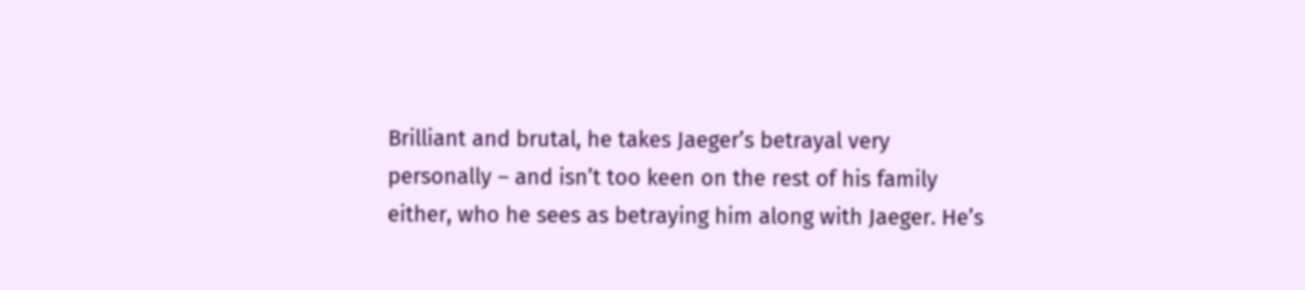Brilliant and brutal, he takes Jaeger’s betrayal very personally – and isn’t too keen on the rest of his family either, who he sees as betraying him along with Jaeger. He’s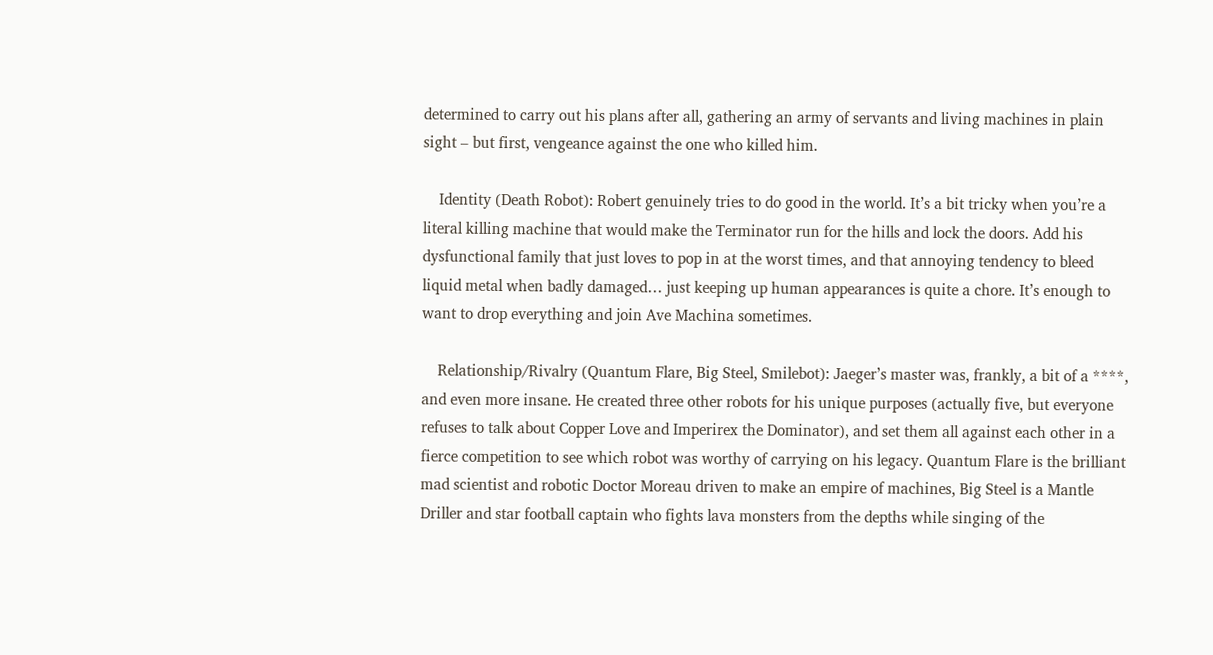determined to carry out his plans after all, gathering an army of servants and living machines in plain sight – but first, vengeance against the one who killed him.

    Identity (Death Robot): Robert genuinely tries to do good in the world. It’s a bit tricky when you’re a literal killing machine that would make the Terminator run for the hills and lock the doors. Add his dysfunctional family that just loves to pop in at the worst times, and that annoying tendency to bleed liquid metal when badly damaged… just keeping up human appearances is quite a chore. It’s enough to want to drop everything and join Ave Machina sometimes.

    Relationship/Rivalry (Quantum Flare, Big Steel, Smilebot): Jaeger’s master was, frankly, a bit of a ****, and even more insane. He created three other robots for his unique purposes (actually five, but everyone refuses to talk about Copper Love and Imperirex the Dominator), and set them all against each other in a fierce competition to see which robot was worthy of carrying on his legacy. Quantum Flare is the brilliant mad scientist and robotic Doctor Moreau driven to make an empire of machines, Big Steel is a Mantle Driller and star football captain who fights lava monsters from the depths while singing of the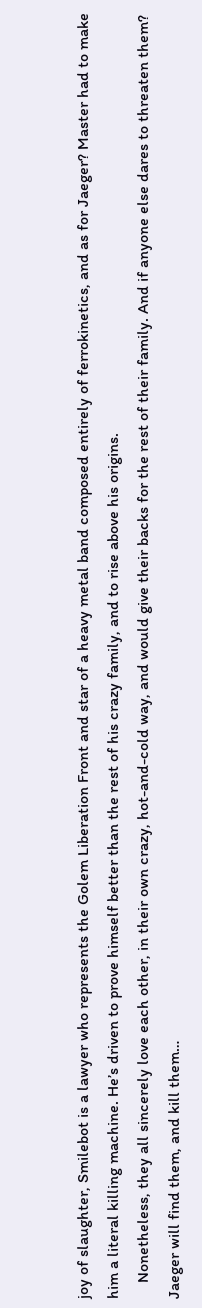joy of slaughter, Smilebot is a lawyer who represents the Golem Liberation Front and star of a heavy metal band composed entirely of ferrokinetics, and as for Jaeger? Master had to make him a literal killing machine. He’s driven to prove himself better than the rest of his crazy family, and to rise above his origins.
    Nonetheless, they all sincerely love each other, in their own crazy, hot-and-cold way, and would give their backs for the rest of their family. And if anyone else dares to threaten them? Jaeger will find them, and kill them…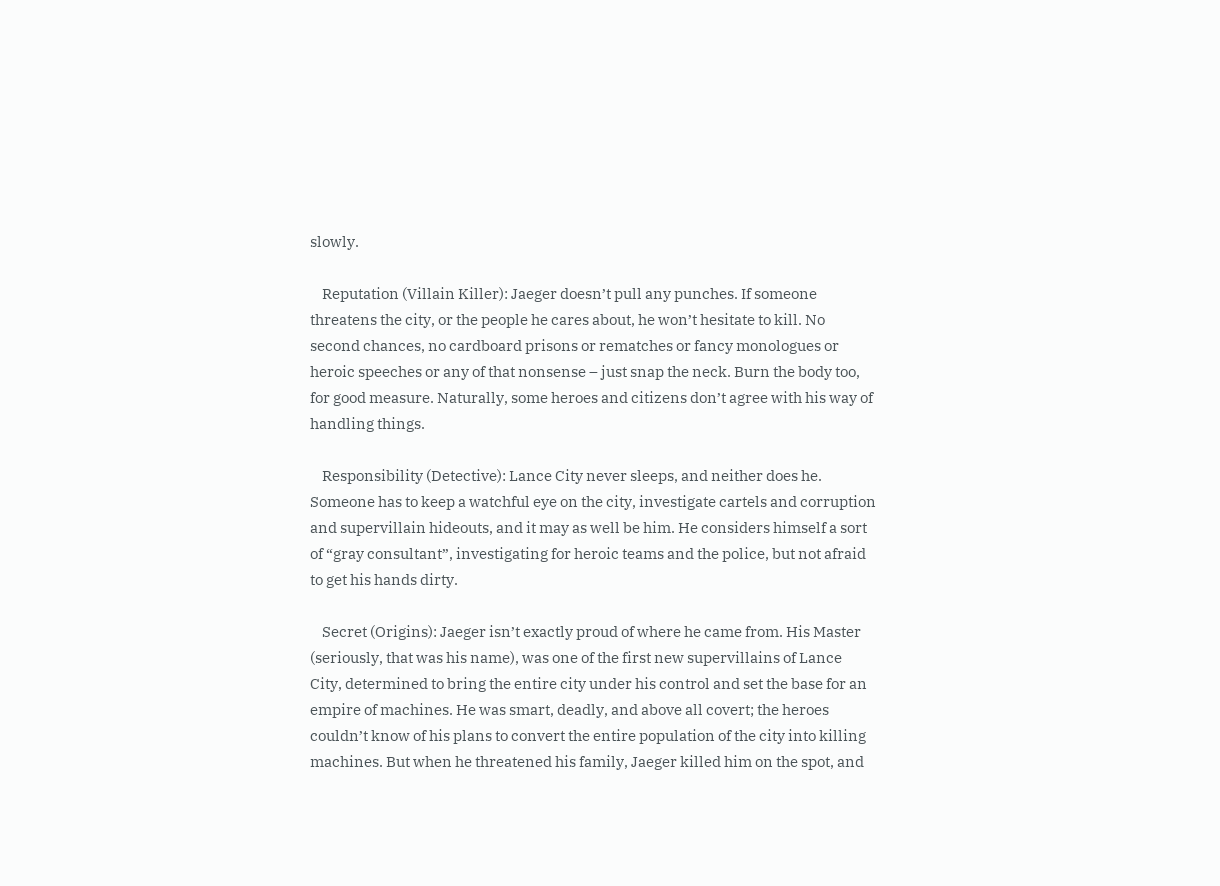slowly.

    Reputation (Villain Killer): Jaeger doesn’t pull any punches. If someone threatens the city, or the people he cares about, he won’t hesitate to kill. No second chances, no cardboard prisons or rematches or fancy monologues or heroic speeches or any of that nonsense – just snap the neck. Burn the body too, for good measure. Naturally, some heroes and citizens don’t agree with his way of handling things.

    Responsibility (Detective): Lance City never sleeps, and neither does he. Someone has to keep a watchful eye on the city, investigate cartels and corruption and supervillain hideouts, and it may as well be him. He considers himself a sort of “gray consultant”, investigating for heroic teams and the police, but not afraid to get his hands dirty.

    Secret (Origins): Jaeger isn’t exactly proud of where he came from. His Master (seriously, that was his name), was one of the first new supervillains of Lance City, determined to bring the entire city under his control and set the base for an empire of machines. He was smart, deadly, and above all covert; the heroes couldn’t know of his plans to convert the entire population of the city into killing machines. But when he threatened his family, Jaeger killed him on the spot, and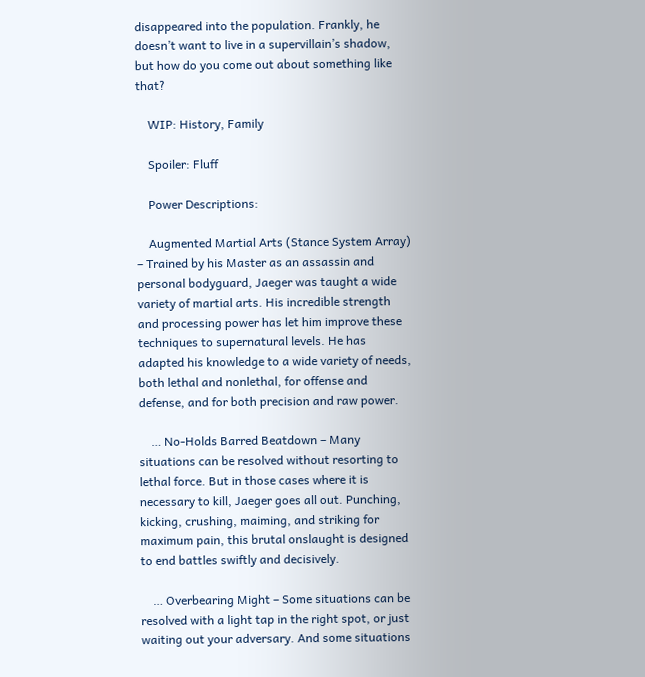disappeared into the population. Frankly, he doesn’t want to live in a supervillain’s shadow, but how do you come out about something like that?

    WIP: History, Family

    Spoiler: Fluff

    Power Descriptions:

    Augmented Martial Arts (Stance System Array) – Trained by his Master as an assassin and personal bodyguard, Jaeger was taught a wide variety of martial arts. His incredible strength and processing power has let him improve these techniques to supernatural levels. He has adapted his knowledge to a wide variety of needs, both lethal and nonlethal, for offense and defense, and for both precision and raw power.

    … No-Holds Barred Beatdown – Many situations can be resolved without resorting to lethal force. But in those cases where it is necessary to kill, Jaeger goes all out. Punching, kicking, crushing, maiming, and striking for maximum pain, this brutal onslaught is designed to end battles swiftly and decisively.

    … Overbearing Might – Some situations can be resolved with a light tap in the right spot, or just waiting out your adversary. And some situations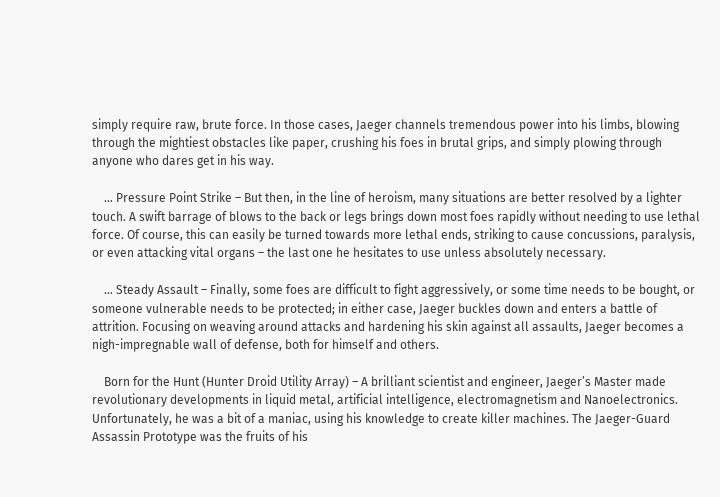simply require raw, brute force. In those cases, Jaeger channels tremendous power into his limbs, blowing through the mightiest obstacles like paper, crushing his foes in brutal grips, and simply plowing through anyone who dares get in his way.

    … Pressure Point Strike – But then, in the line of heroism, many situations are better resolved by a lighter touch. A swift barrage of blows to the back or legs brings down most foes rapidly without needing to use lethal force. Of course, this can easily be turned towards more lethal ends, striking to cause concussions, paralysis, or even attacking vital organs – the last one he hesitates to use unless absolutely necessary.

    … Steady Assault – Finally, some foes are difficult to fight aggressively, or some time needs to be bought, or someone vulnerable needs to be protected; in either case, Jaeger buckles down and enters a battle of attrition. Focusing on weaving around attacks and hardening his skin against all assaults, Jaeger becomes a nigh-impregnable wall of defense, both for himself and others.

    Born for the Hunt (Hunter Droid Utility Array) – A brilliant scientist and engineer, Jaeger’s Master made revolutionary developments in liquid metal, artificial intelligence, electromagnetism and Nanoelectronics. Unfortunately, he was a bit of a maniac, using his knowledge to create killer machines. The Jaeger-Guard Assassin Prototype was the fruits of his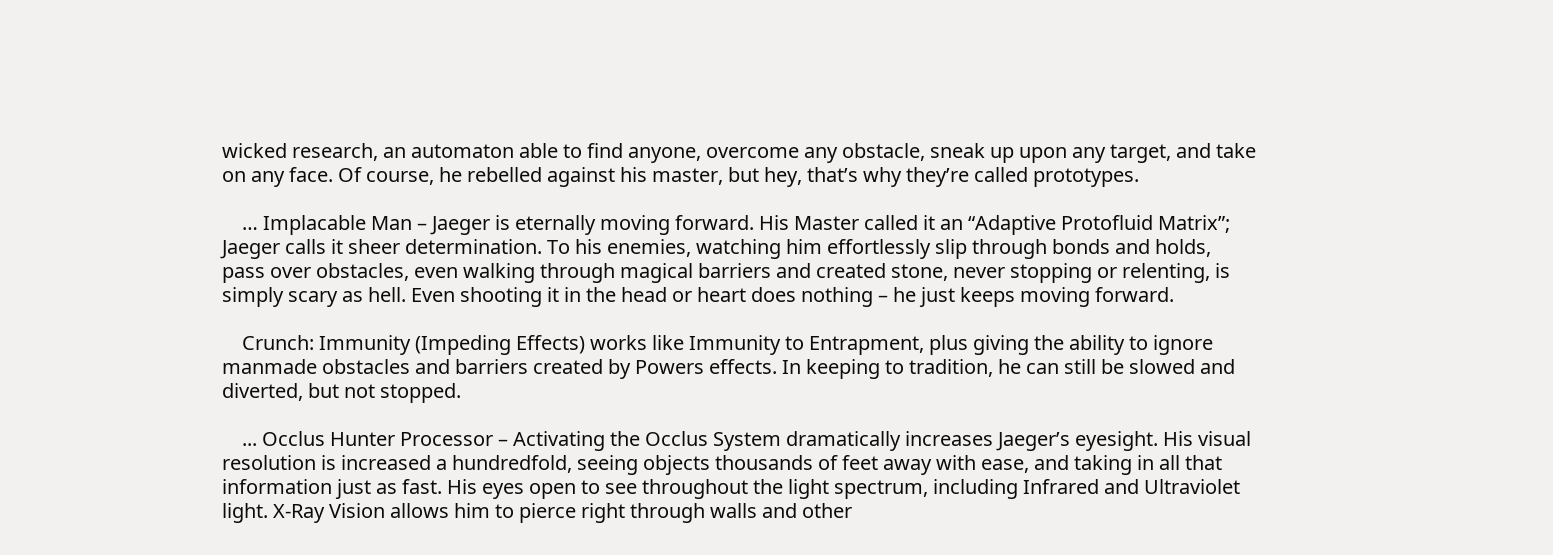wicked research, an automaton able to find anyone, overcome any obstacle, sneak up upon any target, and take on any face. Of course, he rebelled against his master, but hey, that’s why they’re called prototypes.

    … Implacable Man – Jaeger is eternally moving forward. His Master called it an “Adaptive Protofluid Matrix”; Jaeger calls it sheer determination. To his enemies, watching him effortlessly slip through bonds and holds, pass over obstacles, even walking through magical barriers and created stone, never stopping or relenting, is simply scary as hell. Even shooting it in the head or heart does nothing – he just keeps moving forward.

    Crunch: Immunity (Impeding Effects) works like Immunity to Entrapment, plus giving the ability to ignore manmade obstacles and barriers created by Powers effects. In keeping to tradition, he can still be slowed and diverted, but not stopped.

    ... Occlus Hunter Processor – Activating the Occlus System dramatically increases Jaeger’s eyesight. His visual resolution is increased a hundredfold, seeing objects thousands of feet away with ease, and taking in all that information just as fast. His eyes open to see throughout the light spectrum, including Infrared and Ultraviolet light. X-Ray Vision allows him to pierce right through walls and other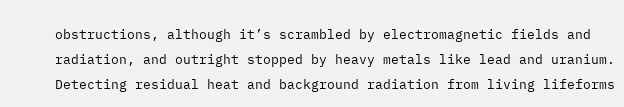obstructions, although it’s scrambled by electromagnetic fields and radiation, and outright stopped by heavy metals like lead and uranium. Detecting residual heat and background radiation from living lifeforms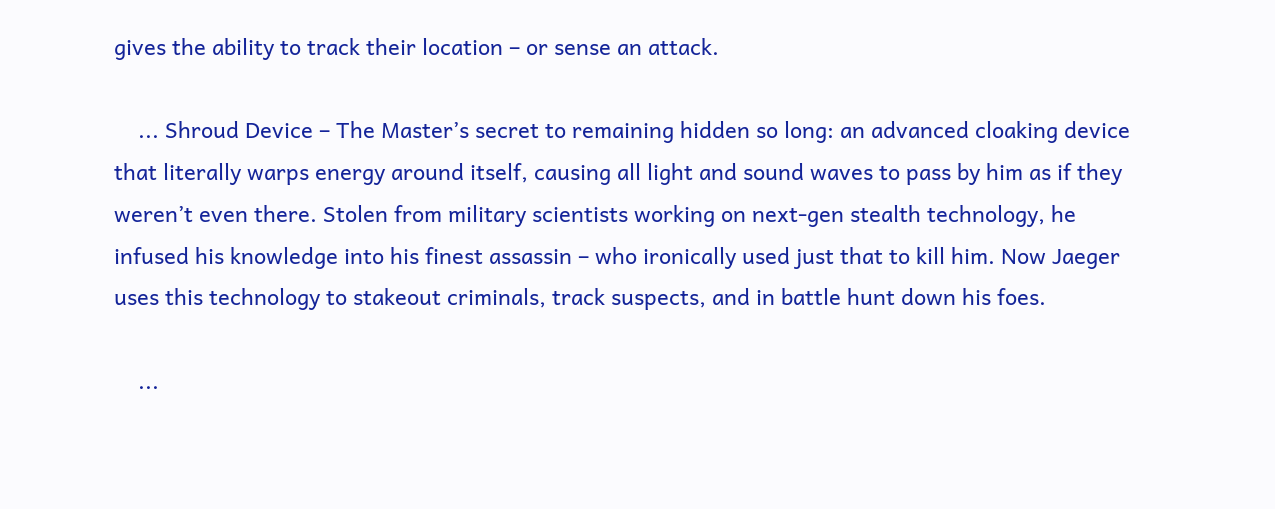gives the ability to track their location – or sense an attack.

    ... Shroud Device – The Master’s secret to remaining hidden so long: an advanced cloaking device that literally warps energy around itself, causing all light and sound waves to pass by him as if they weren’t even there. Stolen from military scientists working on next-gen stealth technology, he infused his knowledge into his finest assassin – who ironically used just that to kill him. Now Jaeger uses this technology to stakeout criminals, track suspects, and in battle hunt down his foes.

    ...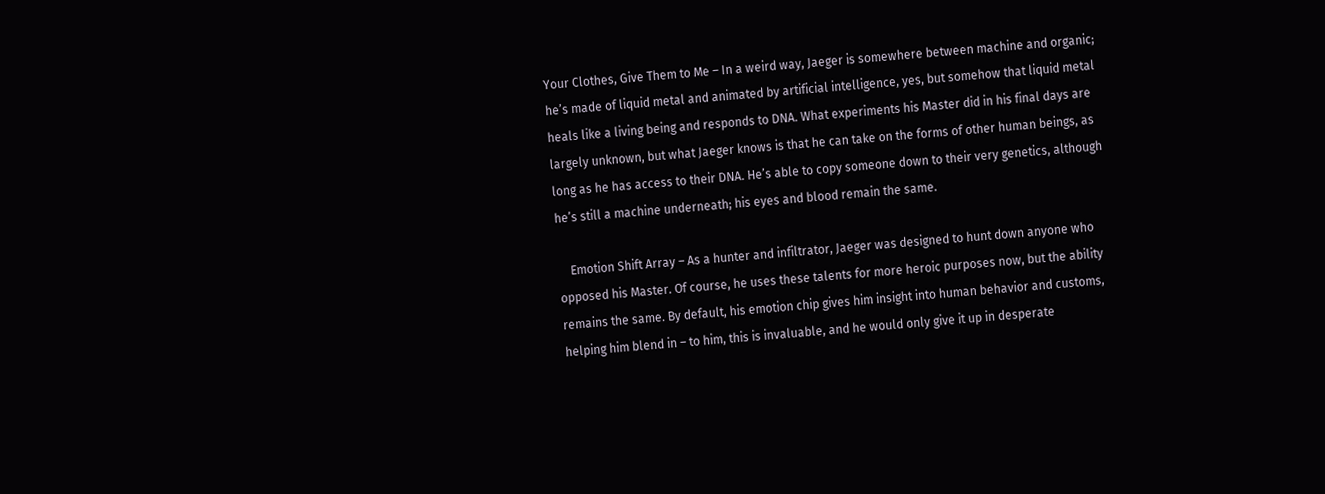Your Clothes, Give Them to Me – In a weird way, Jaeger is somewhere between machine and organic; he’s made of liquid metal and animated by artificial intelligence, yes, but somehow that liquid metal heals like a living being and responds to DNA. What experiments his Master did in his final days are largely unknown, but what Jaeger knows is that he can take on the forms of other human beings, as long as he has access to their DNA. He’s able to copy someone down to their very genetics, although he’s still a machine underneath; his eyes and blood remain the same.

    Emotion Shift Array – As a hunter and infiltrator, Jaeger was designed to hunt down anyone who opposed his Master. Of course, he uses these talents for more heroic purposes now, but the ability remains the same. By default, his emotion chip gives him insight into human behavior and customs, helping him blend in – to him, this is invaluable, and he would only give it up in desperate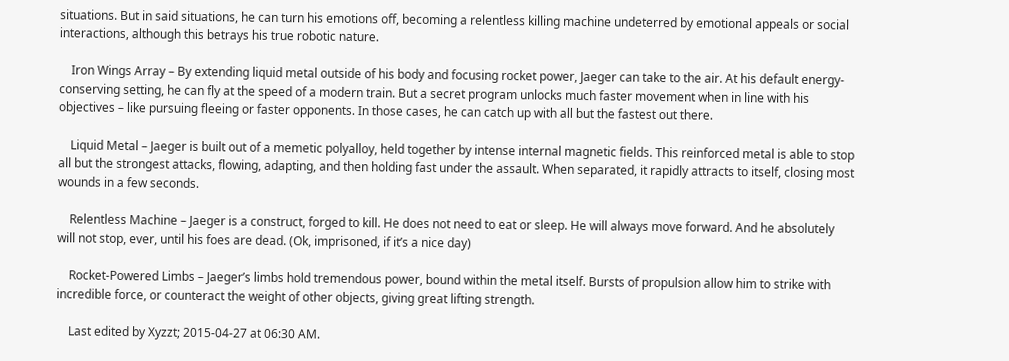situations. But in said situations, he can turn his emotions off, becoming a relentless killing machine undeterred by emotional appeals or social interactions, although this betrays his true robotic nature.

    Iron Wings Array – By extending liquid metal outside of his body and focusing rocket power, Jaeger can take to the air. At his default energy-conserving setting, he can fly at the speed of a modern train. But a secret program unlocks much faster movement when in line with his objectives – like pursuing fleeing or faster opponents. In those cases, he can catch up with all but the fastest out there.

    Liquid Metal – Jaeger is built out of a memetic polyalloy, held together by intense internal magnetic fields. This reinforced metal is able to stop all but the strongest attacks, flowing, adapting, and then holding fast under the assault. When separated, it rapidly attracts to itself, closing most wounds in a few seconds.

    Relentless Machine – Jaeger is a construct, forged to kill. He does not need to eat or sleep. He will always move forward. And he absolutely will not stop, ever, until his foes are dead. (Ok, imprisoned, if it’s a nice day)

    Rocket-Powered Limbs – Jaeger’s limbs hold tremendous power, bound within the metal itself. Bursts of propulsion allow him to strike with incredible force, or counteract the weight of other objects, giving great lifting strength.

    Last edited by Xyzzt; 2015-04-27 at 06:30 AM.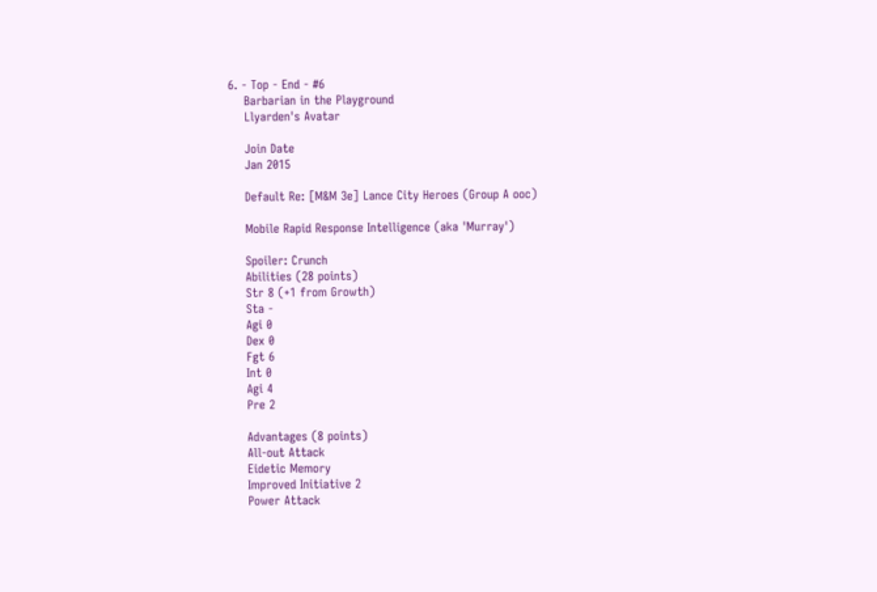6. - Top - End - #6
    Barbarian in the Playground
    Llyarden's Avatar

    Join Date
    Jan 2015

    Default Re: [M&M 3e] Lance City Heroes (Group A ooc)

    Mobile Rapid Response Intelligence (aka 'Murray')

    Spoiler: Crunch
    Abilities (28 points)
    Str 8 (+1 from Growth)
    Sta -
    Agi 0
    Dex 0
    Fgt 6
    Int 0
    Agi 4
    Pre 2

    Advantages (8 points)
    All-out Attack
    Eidetic Memory
    Improved Initiative 2
    Power Attack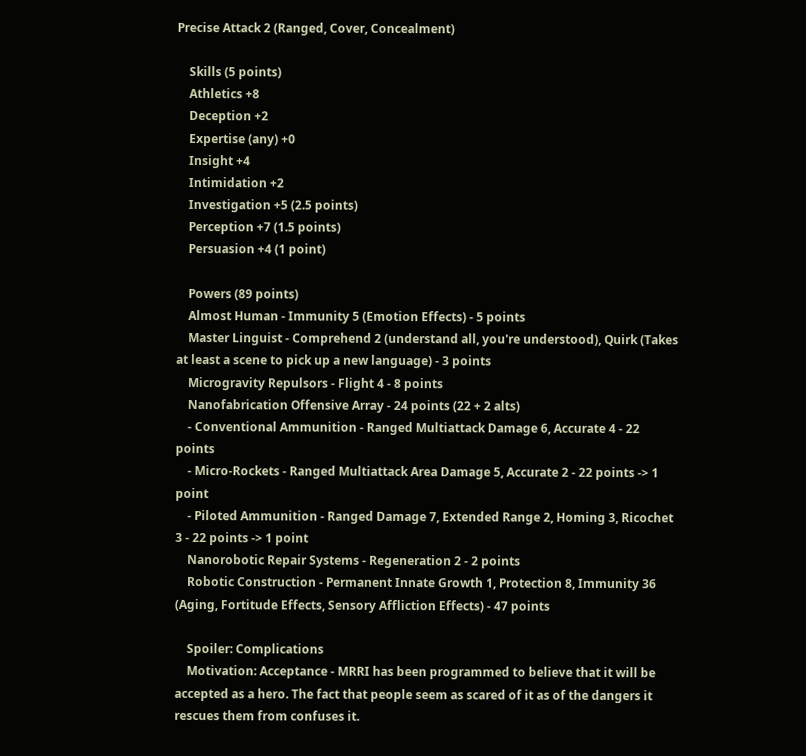Precise Attack 2 (Ranged, Cover, Concealment)

    Skills (5 points)
    Athletics +8
    Deception +2
    Expertise (any) +0
    Insight +4
    Intimidation +2
    Investigation +5 (2.5 points)
    Perception +7 (1.5 points)
    Persuasion +4 (1 point)

    Powers (89 points)
    Almost Human - Immunity 5 (Emotion Effects) - 5 points
    Master Linguist - Comprehend 2 (understand all, you're understood), Quirk (Takes at least a scene to pick up a new language) - 3 points
    Microgravity Repulsors - Flight 4 - 8 points
    Nanofabrication Offensive Array - 24 points (22 + 2 alts)
    - Conventional Ammunition - Ranged Multiattack Damage 6, Accurate 4 - 22 points
    - Micro-Rockets - Ranged Multiattack Area Damage 5, Accurate 2 - 22 points -> 1 point
    - Piloted Ammunition - Ranged Damage 7, Extended Range 2, Homing 3, Ricochet 3 - 22 points -> 1 point
    Nanorobotic Repair Systems - Regeneration 2 - 2 points
    Robotic Construction - Permanent Innate Growth 1, Protection 8, Immunity 36 (Aging, Fortitude Effects, Sensory Affliction Effects) - 47 points

    Spoiler: Complications
    Motivation: Acceptance - MRRI has been programmed to believe that it will be accepted as a hero. The fact that people seem as scared of it as of the dangers it rescues them from confuses it.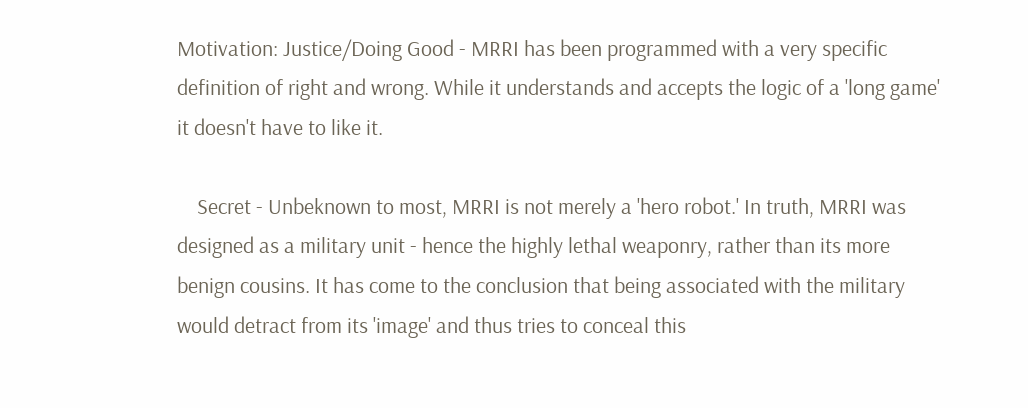Motivation: Justice/Doing Good - MRRI has been programmed with a very specific definition of right and wrong. While it understands and accepts the logic of a 'long game' it doesn't have to like it.

    Secret - Unbeknown to most, MRRI is not merely a 'hero robot.' In truth, MRRI was designed as a military unit - hence the highly lethal weaponry, rather than its more benign cousins. It has come to the conclusion that being associated with the military would detract from its 'image' and thus tries to conceal this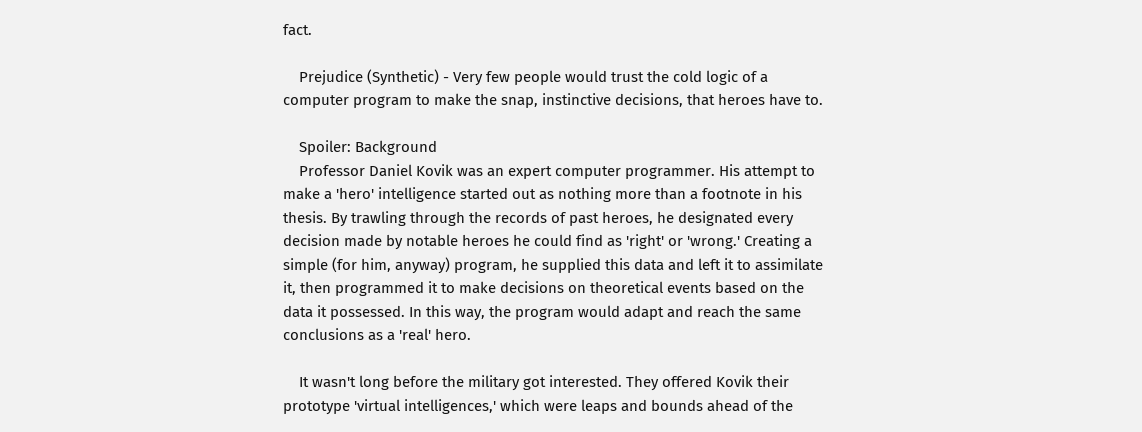fact.

    Prejudice (Synthetic) - Very few people would trust the cold logic of a computer program to make the snap, instinctive decisions, that heroes have to.

    Spoiler: Background
    Professor Daniel Kovik was an expert computer programmer. His attempt to make a 'hero' intelligence started out as nothing more than a footnote in his thesis. By trawling through the records of past heroes, he designated every decision made by notable heroes he could find as 'right' or 'wrong.' Creating a simple (for him, anyway) program, he supplied this data and left it to assimilate it, then programmed it to make decisions on theoretical events based on the data it possessed. In this way, the program would adapt and reach the same conclusions as a 'real' hero.

    It wasn't long before the military got interested. They offered Kovik their prototype 'virtual intelligences,' which were leaps and bounds ahead of the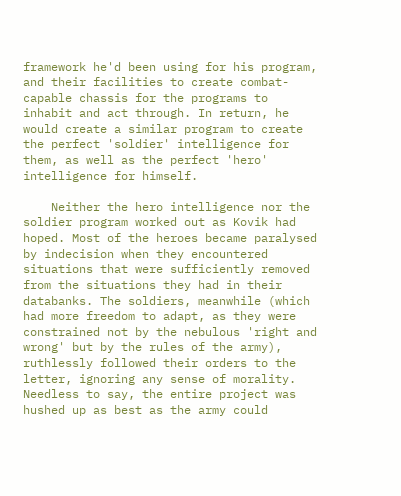framework he'd been using for his program, and their facilities to create combat-capable chassis for the programs to inhabit and act through. In return, he would create a similar program to create the perfect 'soldier' intelligence for them, as well as the perfect 'hero' intelligence for himself.

    Neither the hero intelligence nor the soldier program worked out as Kovik had hoped. Most of the heroes became paralysed by indecision when they encountered situations that were sufficiently removed from the situations they had in their databanks. The soldiers, meanwhile (which had more freedom to adapt, as they were constrained not by the nebulous 'right and wrong' but by the rules of the army), ruthlessly followed their orders to the letter, ignoring any sense of morality. Needless to say, the entire project was hushed up as best as the army could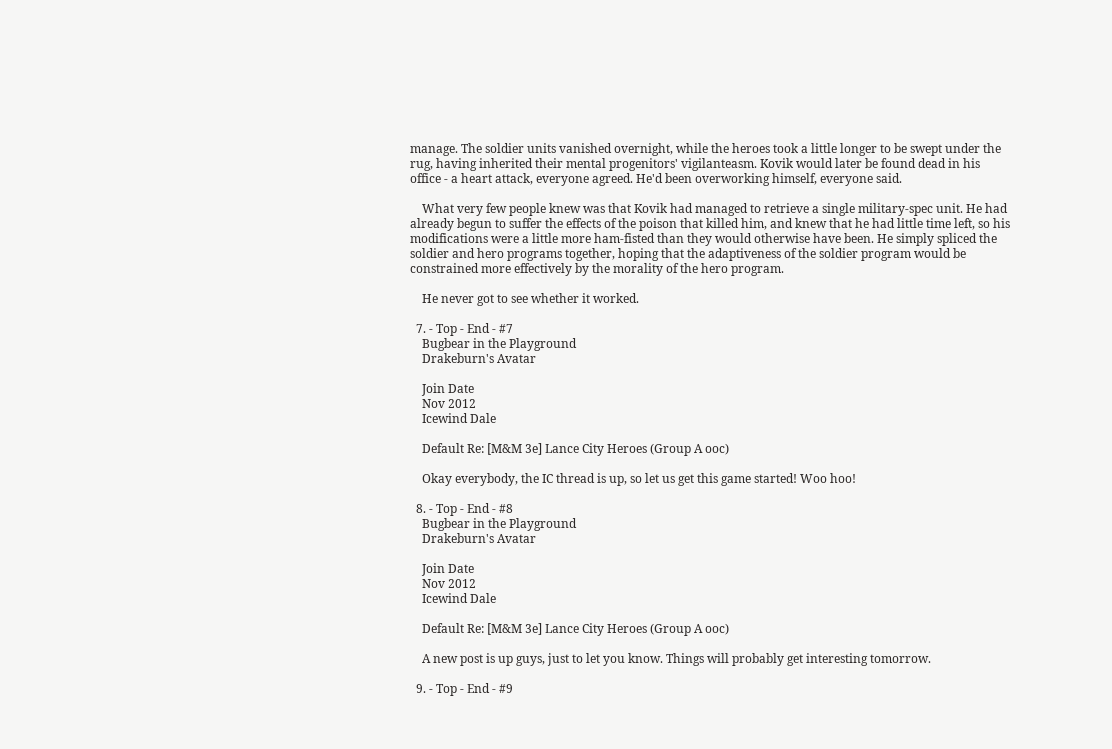manage. The soldier units vanished overnight, while the heroes took a little longer to be swept under the rug, having inherited their mental progenitors' vigilanteasm. Kovik would later be found dead in his office - a heart attack, everyone agreed. He'd been overworking himself, everyone said.

    What very few people knew was that Kovik had managed to retrieve a single military-spec unit. He had already begun to suffer the effects of the poison that killed him, and knew that he had little time left, so his modifications were a little more ham-fisted than they would otherwise have been. He simply spliced the soldier and hero programs together, hoping that the adaptiveness of the soldier program would be constrained more effectively by the morality of the hero program.

    He never got to see whether it worked.

  7. - Top - End - #7
    Bugbear in the Playground
    Drakeburn's Avatar

    Join Date
    Nov 2012
    Icewind Dale

    Default Re: [M&M 3e] Lance City Heroes (Group A ooc)

    Okay everybody, the IC thread is up, so let us get this game started! Woo hoo!

  8. - Top - End - #8
    Bugbear in the Playground
    Drakeburn's Avatar

    Join Date
    Nov 2012
    Icewind Dale

    Default Re: [M&M 3e] Lance City Heroes (Group A ooc)

    A new post is up guys, just to let you know. Things will probably get interesting tomorrow.

  9. - Top - End - #9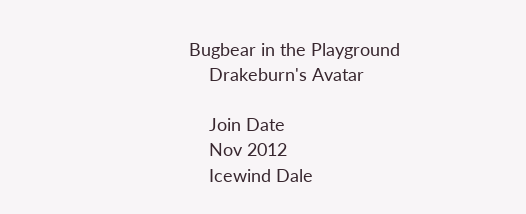Bugbear in the Playground
    Drakeburn's Avatar

    Join Date
    Nov 2012
    Icewind Dale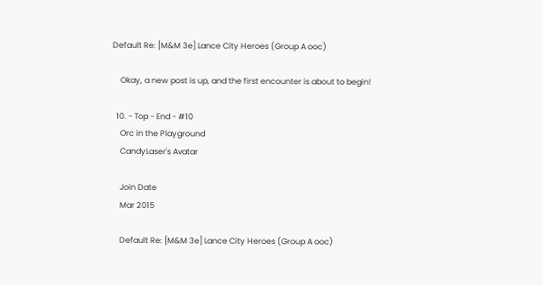Default Re: [M&M 3e] Lance City Heroes (Group A ooc)

    Okay, a new post is up, and the first encounter is about to begin!

  10. - Top - End - #10
    Orc in the Playground
    CandyLaser's Avatar

    Join Date
    Mar 2015

    Default Re: [M&M 3e] Lance City Heroes (Group A ooc)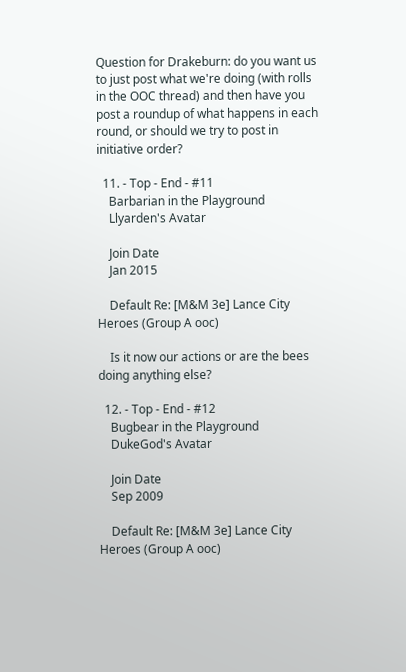Question for Drakeburn: do you want us to just post what we're doing (with rolls in the OOC thread) and then have you post a roundup of what happens in each round, or should we try to post in initiative order?

  11. - Top - End - #11
    Barbarian in the Playground
    Llyarden's Avatar

    Join Date
    Jan 2015

    Default Re: [M&M 3e] Lance City Heroes (Group A ooc)

    Is it now our actions or are the bees doing anything else?

  12. - Top - End - #12
    Bugbear in the Playground
    DukeGod's Avatar

    Join Date
    Sep 2009

    Default Re: [M&M 3e] Lance City Heroes (Group A ooc)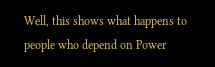Well, this shows what happens to people who depend on Power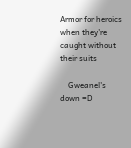Armor for heroics when they're caught without their suits

    Gweanel's down =D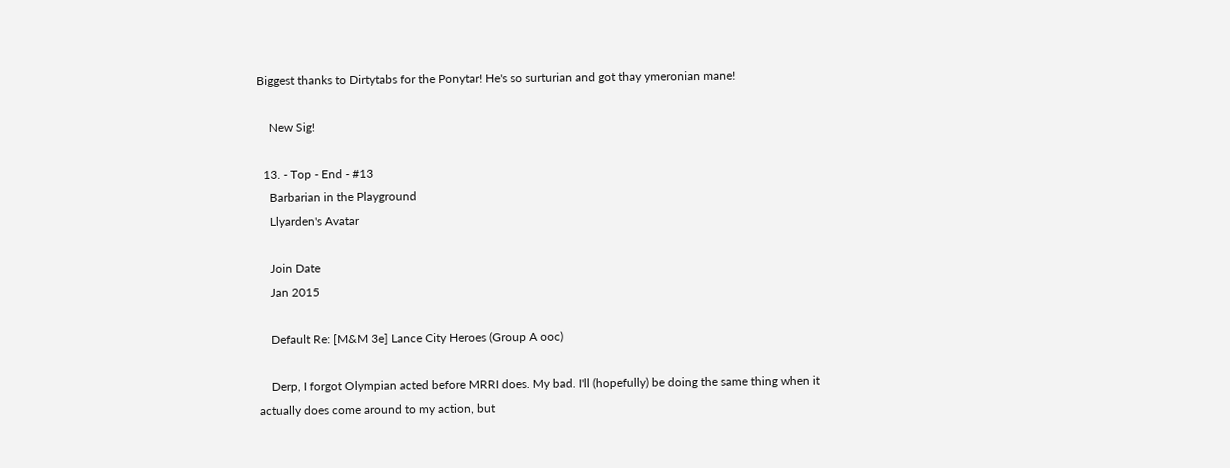Biggest thanks to Dirtytabs for the Ponytar! He's so surturian and got thay ymeronian mane!

    New Sig!

  13. - Top - End - #13
    Barbarian in the Playground
    Llyarden's Avatar

    Join Date
    Jan 2015

    Default Re: [M&M 3e] Lance City Heroes (Group A ooc)

    Derp, I forgot Olympian acted before MRRI does. My bad. I'll (hopefully) be doing the same thing when it actually does come around to my action, but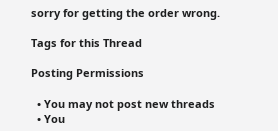sorry for getting the order wrong.

Tags for this Thread

Posting Permissions

  • You may not post new threads
  • You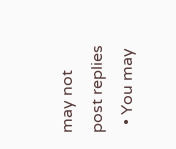may not post replies
  • You may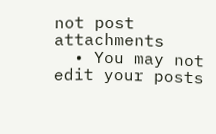not post attachments
  • You may not edit your posts